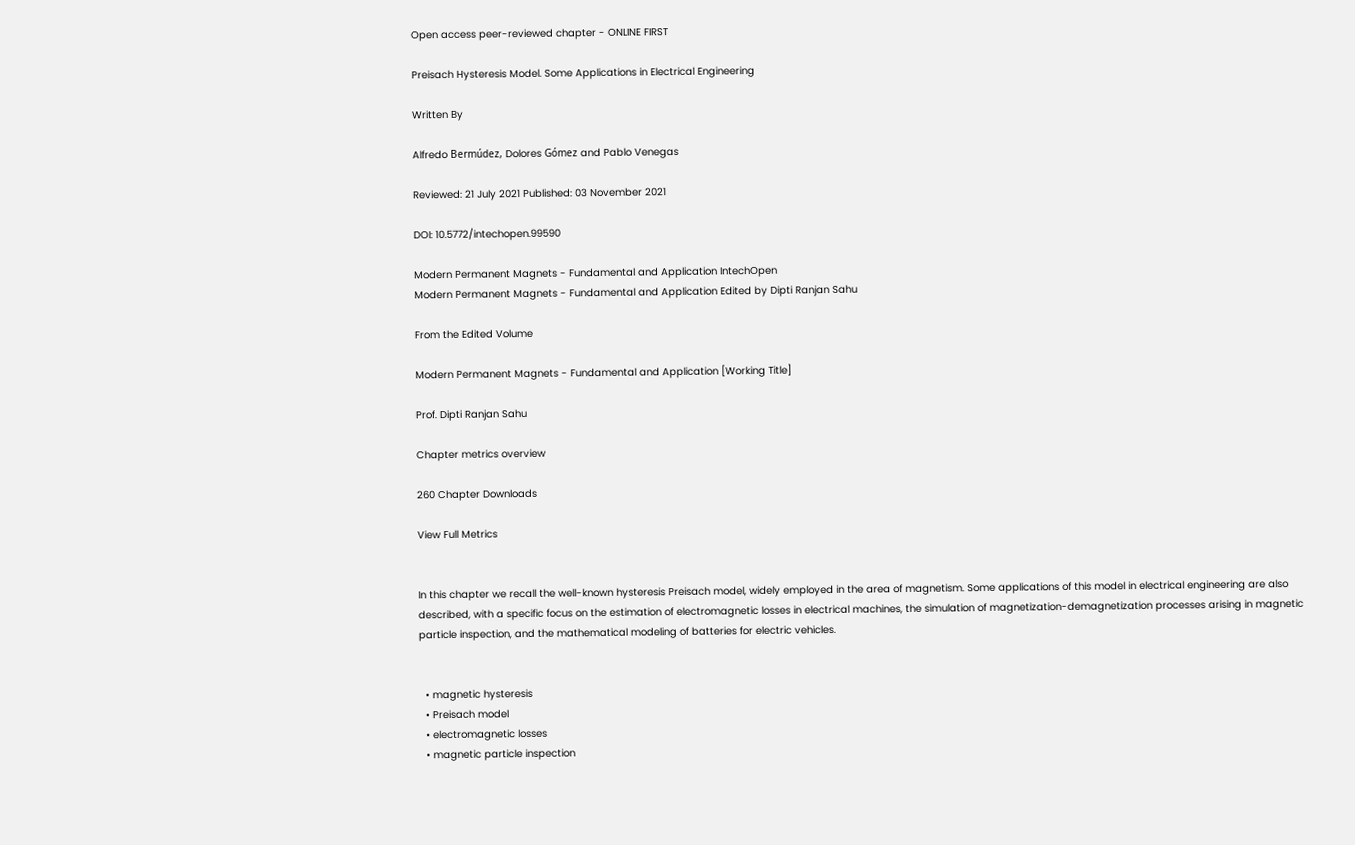Open access peer-reviewed chapter - ONLINE FIRST

Preisach Hysteresis Model. Some Applications in Electrical Engineering

Written By

Alfredo Bermúdez, Dolores Gómez and Pablo Venegas

Reviewed: 21 July 2021 Published: 03 November 2021

DOI: 10.5772/intechopen.99590

Modern Permanent Magnets - Fundamental and Application IntechOpen
Modern Permanent Magnets - Fundamental and Application Edited by Dipti Ranjan Sahu

From the Edited Volume

Modern Permanent Magnets - Fundamental and Application [Working Title]

Prof. Dipti Ranjan Sahu

Chapter metrics overview

260 Chapter Downloads

View Full Metrics


In this chapter we recall the well-known hysteresis Preisach model, widely employed in the area of magnetism. Some applications of this model in electrical engineering are also described, with a specific focus on the estimation of electromagnetic losses in electrical machines, the simulation of magnetization-demagnetization processes arising in magnetic particle inspection, and the mathematical modeling of batteries for electric vehicles.


  • magnetic hysteresis
  • Preisach model
  • electromagnetic losses
  • magnetic particle inspection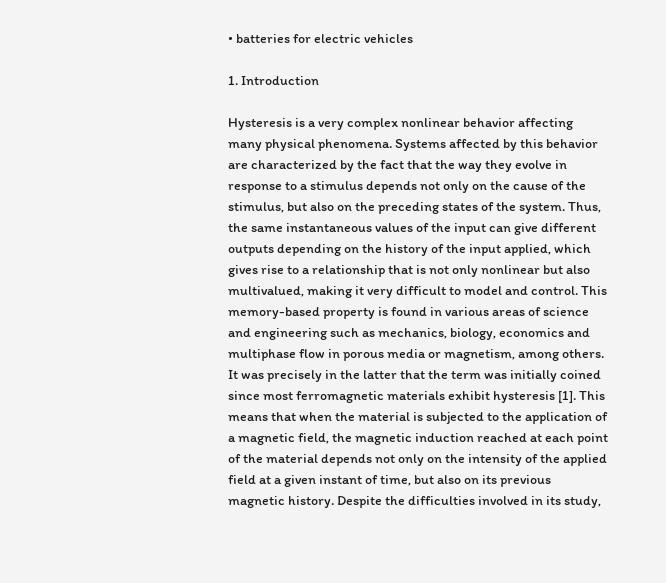• batteries for electric vehicles

1. Introduction

Hysteresis is a very complex nonlinear behavior affecting many physical phenomena. Systems affected by this behavior are characterized by the fact that the way they evolve in response to a stimulus depends not only on the cause of the stimulus, but also on the preceding states of the system. Thus, the same instantaneous values of the input can give different outputs depending on the history of the input applied, which gives rise to a relationship that is not only nonlinear but also multivalued, making it very difficult to model and control. This memory-based property is found in various areas of science and engineering such as mechanics, biology, economics and multiphase flow in porous media or magnetism, among others. It was precisely in the latter that the term was initially coined since most ferromagnetic materials exhibit hysteresis [1]. This means that when the material is subjected to the application of a magnetic field, the magnetic induction reached at each point of the material depends not only on the intensity of the applied field at a given instant of time, but also on its previous magnetic history. Despite the difficulties involved in its study,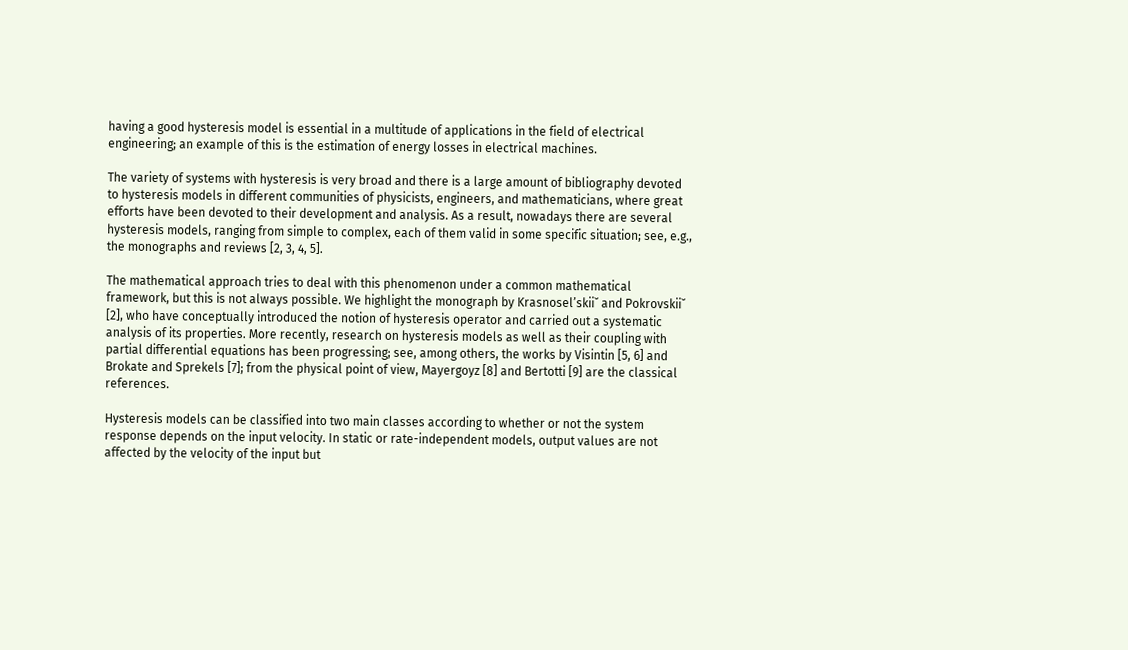having a good hysteresis model is essential in a multitude of applications in the field of electrical engineering; an example of this is the estimation of energy losses in electrical machines.

The variety of systems with hysteresis is very broad and there is a large amount of bibliography devoted to hysteresis models in different communities of physicists, engineers, and mathematicians, where great efforts have been devoted to their development and analysis. As a result, nowadays there are several hysteresis models, ranging from simple to complex, each of them valid in some specific situation; see, e.g., the monographs and reviews [2, 3, 4, 5].

The mathematical approach tries to deal with this phenomenon under a common mathematical framework, but this is not always possible. We highlight the monograph by Krasnosel’skii˘ and Pokrovskii˘ [2], who have conceptually introduced the notion of hysteresis operator and carried out a systematic analysis of its properties. More recently, research on hysteresis models as well as their coupling with partial differential equations has been progressing; see, among others, the works by Visintin [5, 6] and Brokate and Sprekels [7]; from the physical point of view, Mayergoyz [8] and Bertotti [9] are the classical references.

Hysteresis models can be classified into two main classes according to whether or not the system response depends on the input velocity. In static or rate-independent models, output values are not affected by the velocity of the input but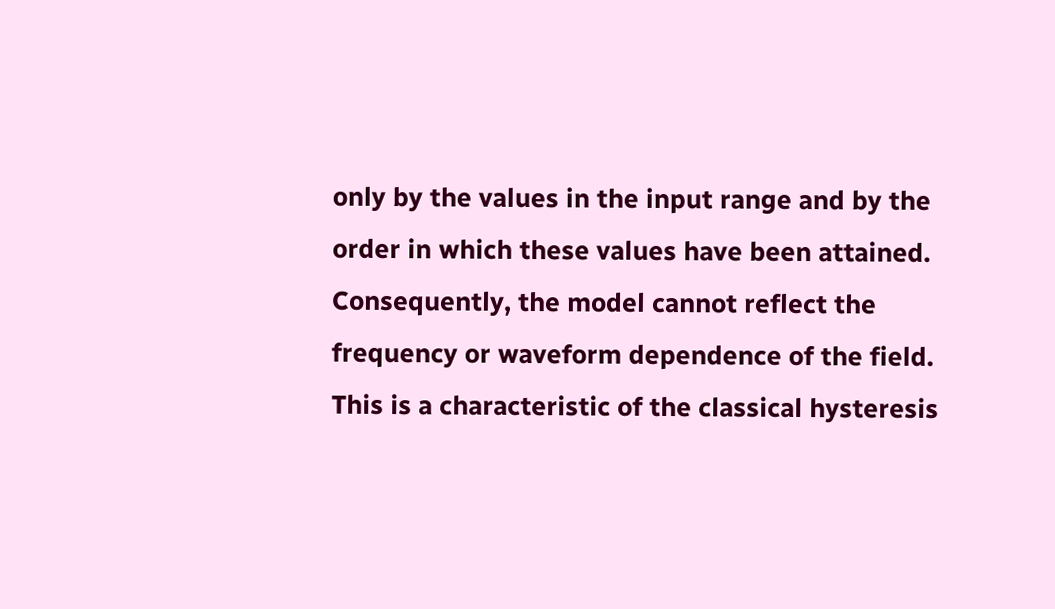only by the values in the input range and by the order in which these values have been attained. Consequently, the model cannot reflect the frequency or waveform dependence of the field. This is a characteristic of the classical hysteresis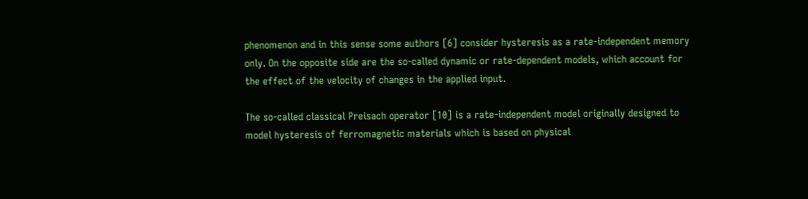phenomenon and in this sense some authors [6] consider hysteresis as a rate-independent memory only. On the opposite side are the so-called dynamic or rate-dependent models, which account for the effect of the velocity of changes in the applied input.

The so-called classical Preisach operator [10] is a rate-independent model originally designed to model hysteresis of ferromagnetic materials which is based on physical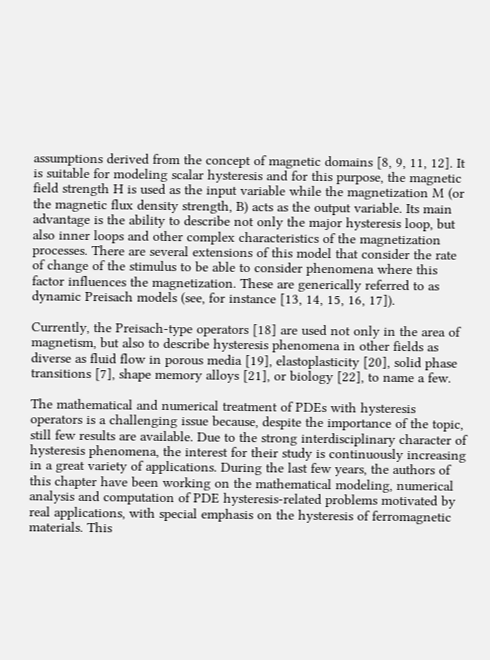assumptions derived from the concept of magnetic domains [8, 9, 11, 12]. It is suitable for modeling scalar hysteresis and for this purpose, the magnetic field strength H is used as the input variable while the magnetization M (or the magnetic flux density strength, B) acts as the output variable. Its main advantage is the ability to describe not only the major hysteresis loop, but also inner loops and other complex characteristics of the magnetization processes. There are several extensions of this model that consider the rate of change of the stimulus to be able to consider phenomena where this factor influences the magnetization. These are generically referred to as dynamic Preisach models (see, for instance [13, 14, 15, 16, 17]).

Currently, the Preisach-type operators [18] are used not only in the area of magnetism, but also to describe hysteresis phenomena in other fields as diverse as fluid flow in porous media [19], elastoplasticity [20], solid phase transitions [7], shape memory alloys [21], or biology [22], to name a few.

The mathematical and numerical treatment of PDEs with hysteresis operators is a challenging issue because, despite the importance of the topic, still few results are available. Due to the strong interdisciplinary character of hysteresis phenomena, the interest for their study is continuously increasing in a great variety of applications. During the last few years, the authors of this chapter have been working on the mathematical modeling, numerical analysis and computation of PDE hysteresis-related problems motivated by real applications, with special emphasis on the hysteresis of ferromagnetic materials. This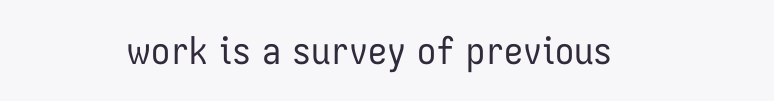work is a survey of previous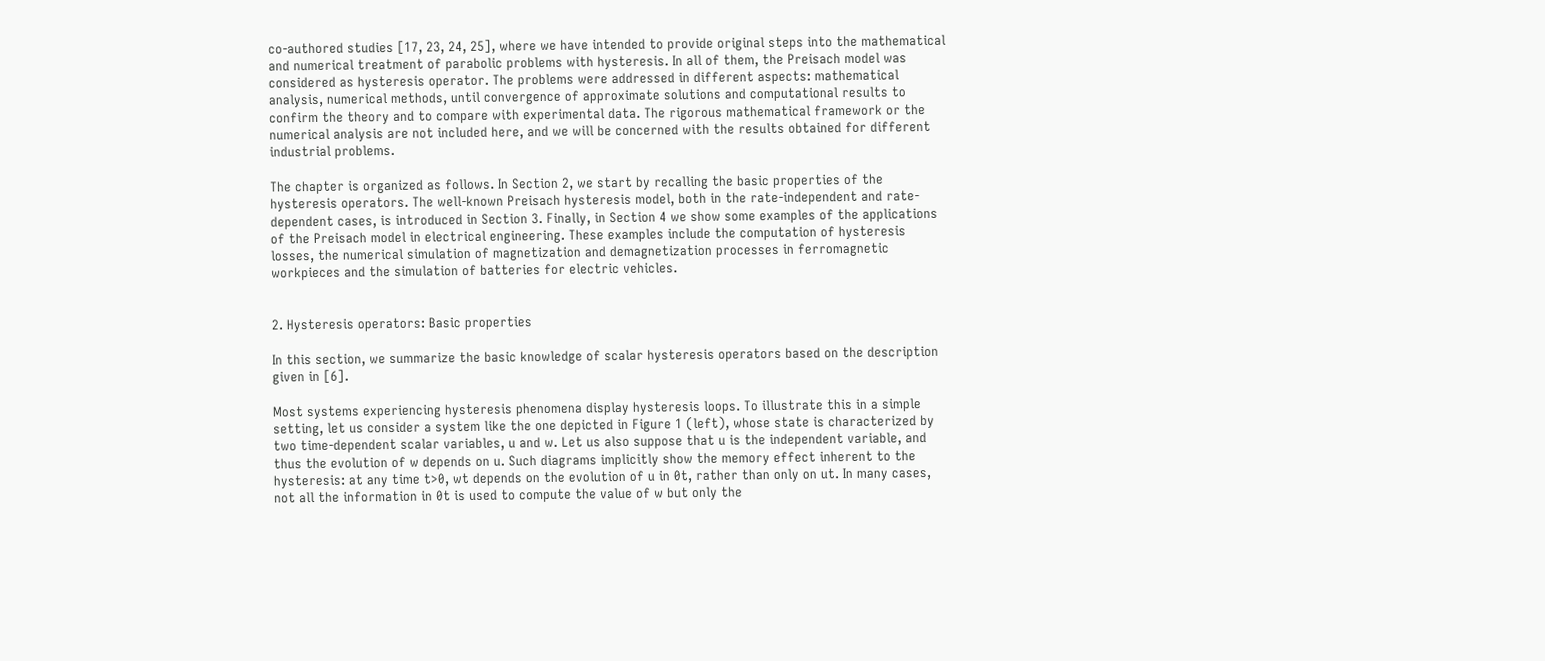co-authored studies [17, 23, 24, 25], where we have intended to provide original steps into the mathematical and numerical treatment of parabolic problems with hysteresis. In all of them, the Preisach model was considered as hysteresis operator. The problems were addressed in different aspects: mathematical analysis, numerical methods, until convergence of approximate solutions and computational results to confirm the theory and to compare with experimental data. The rigorous mathematical framework or the numerical analysis are not included here, and we will be concerned with the results obtained for different industrial problems.

The chapter is organized as follows. In Section 2, we start by recalling the basic properties of the hysteresis operators. The well-known Preisach hysteresis model, both in the rate-independent and rate-dependent cases, is introduced in Section 3. Finally, in Section 4 we show some examples of the applications of the Preisach model in electrical engineering. These examples include the computation of hysteresis losses, the numerical simulation of magnetization and demagnetization processes in ferromagnetic workpieces and the simulation of batteries for electric vehicles.


2. Hysteresis operators: Basic properties

In this section, we summarize the basic knowledge of scalar hysteresis operators based on the description given in [6].

Most systems experiencing hysteresis phenomena display hysteresis loops. To illustrate this in a simple setting, let us consider a system like the one depicted in Figure 1 (left), whose state is characterized by two time-dependent scalar variables, u and w. Let us also suppose that u is the independent variable, and thus the evolution of w depends on u. Such diagrams implicitly show the memory effect inherent to the hysteresis: at any time t>0, wt depends on the evolution of u in 0t, rather than only on ut. In many cases, not all the information in 0t is used to compute the value of w but only the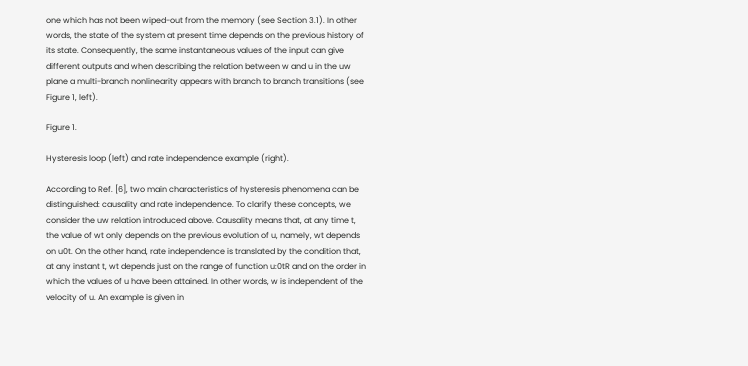one which has not been wiped-out from the memory (see Section 3.1). In other words, the state of the system at present time depends on the previous history of its state. Consequently, the same instantaneous values of the input can give different outputs and when describing the relation between w and u in the uw plane a multi-branch nonlinearity appears with branch to branch transitions (see Figure 1, left).

Figure 1.

Hysteresis loop (left) and rate independence example (right).

According to Ref. [6], two main characteristics of hysteresis phenomena can be distinguished: causality and rate independence. To clarify these concepts, we consider the uw relation introduced above. Causality means that, at any time t, the value of wt only depends on the previous evolution of u, namely, wt depends on u0t. On the other hand, rate independence is translated by the condition that, at any instant t, wt depends just on the range of function u:0tR and on the order in which the values of u have been attained. In other words, w is independent of the velocity of u. An example is given in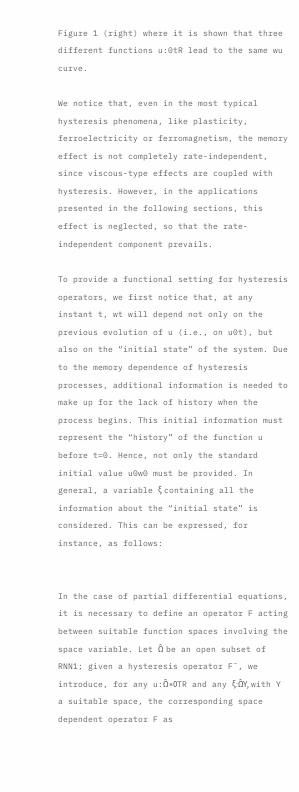Figure 1 (right) where it is shown that three different functions u:0tR lead to the same wu curve.

We notice that, even in the most typical hysteresis phenomena, like plasticity, ferroelectricity or ferromagnetism, the memory effect is not completely rate-independent, since viscous-type effects are coupled with hysteresis. However, in the applications presented in the following sections, this effect is neglected, so that the rate-independent component prevails.

To provide a functional setting for hysteresis operators, we first notice that, at any instant t, wt will depend not only on the previous evolution of u (i.e., on u0t), but also on the “initial state” of the system. Due to the memory dependence of hysteresis processes, additional information is needed to make up for the lack of history when the process begins. This initial information must represent the “history” of the function u before t=0. Hence, not only the standard initial value u0w0 must be provided. In general, a variable ξ containing all the information about the “initial state” is considered. This can be expressed, for instance, as follows:


In the case of partial differential equations, it is necessary to define an operator F acting between suitable function spaces involving the space variable. Let Ω̂ be an open subset of RNN1; given a hysteresis operator F˜, we introduce, for any u:Ω̂×0TR and any ξ:Ω̂Y, with Y a suitable space, the corresponding space dependent operator F as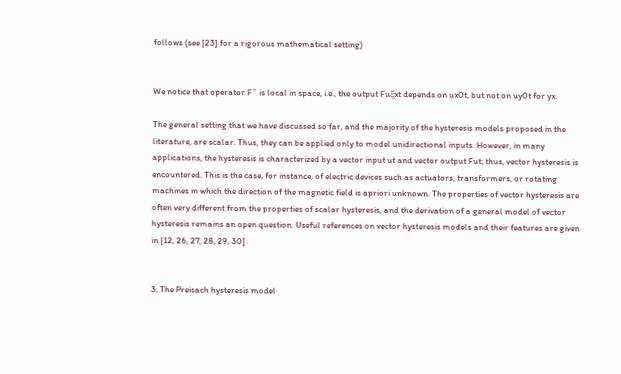follows (see [23] for a rigorous mathematical setting)


We notice that operator F˜ is local in space, i.e., the output Fuξxt depends on ux0t, but not on uy0t for yx.

The general setting that we have discussed so far, and the majority of the hysteresis models proposed in the literature, are scalar. Thus, they can be applied only to model unidirectional inputs. However, in many applications, the hysteresis is characterized by a vector input ut and vector output Fut; thus, vector hysteresis is encountered. This is the case, for instance, of electric devices such as actuators, transformers, or rotating machines in which the direction of the magnetic field is apriori unknown. The properties of vector hysteresis are often very different from the properties of scalar hysteresis, and the derivation of a general model of vector hysteresis remains an open question. Useful references on vector hysteresis models and their features are given in [12, 26, 27, 28, 29, 30].


3. The Preisach hysteresis model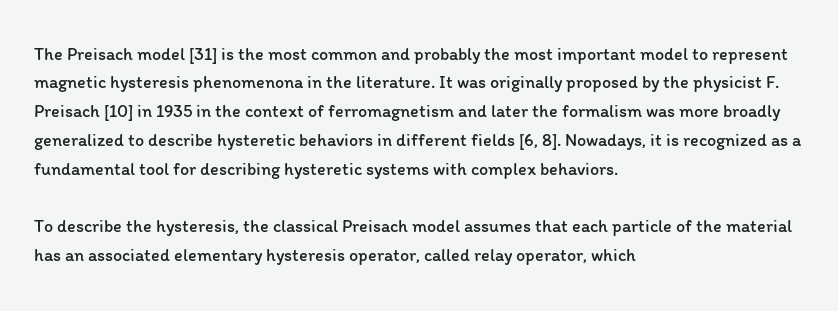The Preisach model [31] is the most common and probably the most important model to represent magnetic hysteresis phenomenona in the literature. It was originally proposed by the physicist F. Preisach [10] in 1935 in the context of ferromagnetism and later the formalism was more broadly generalized to describe hysteretic behaviors in different fields [6, 8]. Nowadays, it is recognized as a fundamental tool for describing hysteretic systems with complex behaviors.

To describe the hysteresis, the classical Preisach model assumes that each particle of the material has an associated elementary hysteresis operator, called relay operator, which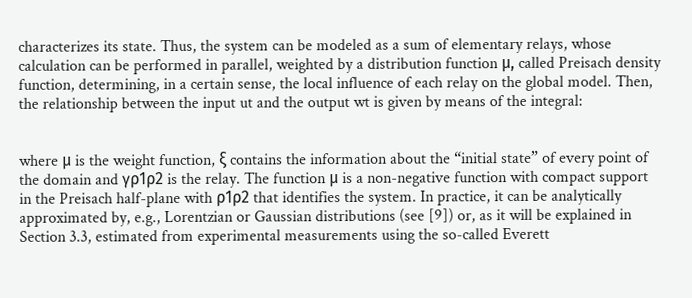characterizes its state. Thus, the system can be modeled as a sum of elementary relays, whose calculation can be performed in parallel, weighted by a distribution function μ, called Preisach density function, determining, in a certain sense, the local influence of each relay on the global model. Then, the relationship between the input ut and the output wt is given by means of the integral:


where μ is the weight function, ξ contains the information about the “initial state” of every point of the domain and γρ1ρ2 is the relay. The function μ is a non-negative function with compact support in the Preisach half-plane with ρ1ρ2 that identifies the system. In practice, it can be analytically approximated by, e.g., Lorentzian or Gaussian distributions (see [9]) or, as it will be explained in Section 3.3, estimated from experimental measurements using the so-called Everett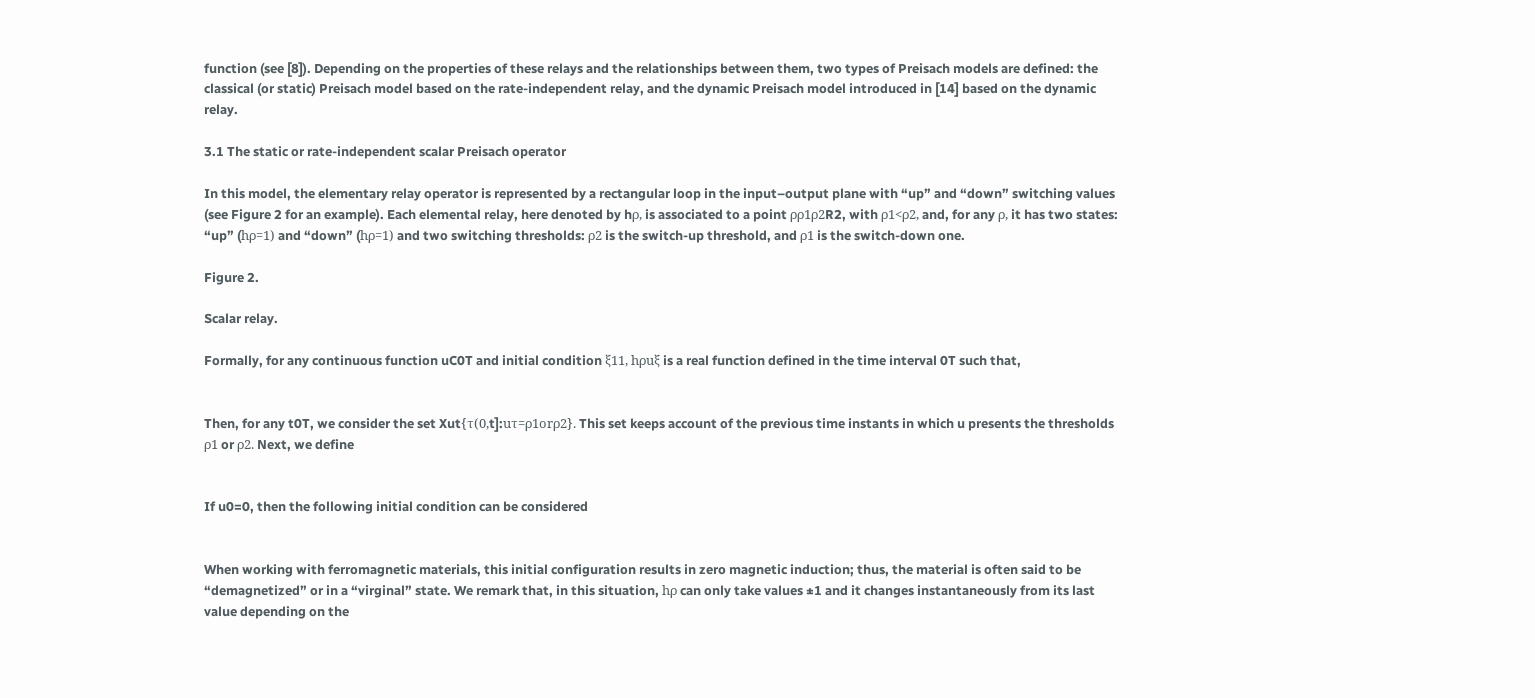function (see [8]). Depending on the properties of these relays and the relationships between them, two types of Preisach models are defined: the classical (or static) Preisach model based on the rate-independent relay, and the dynamic Preisach model introduced in [14] based on the dynamic relay.

3.1 The static or rate-independent scalar Preisach operator

In this model, the elementary relay operator is represented by a rectangular loop in the input–output plane with “up” and “down” switching values (see Figure 2 for an example). Each elemental relay, here denoted by hρ, is associated to a point ρρ1ρ2R2, with ρ1<ρ2, and, for any ρ, it has two states: “up” (hρ=1) and “down” (hρ=1) and two switching thresholds: ρ2 is the switch-up threshold, and ρ1 is the switch-down one.

Figure 2.

Scalar relay.

Formally, for any continuous function uC0T and initial condition ξ11, hρuξ is a real function defined in the time interval 0T such that,


Then, for any t0T, we consider the set Xut{τ(0,t]:uτ=ρ1orρ2}. This set keeps account of the previous time instants in which u presents the thresholds ρ1 or ρ2. Next, we define


If u0=0, then the following initial condition can be considered


When working with ferromagnetic materials, this initial configuration results in zero magnetic induction; thus, the material is often said to be “demagnetized” or in a “virginal” state. We remark that, in this situation, hρ can only take values ±1 and it changes instantaneously from its last value depending on the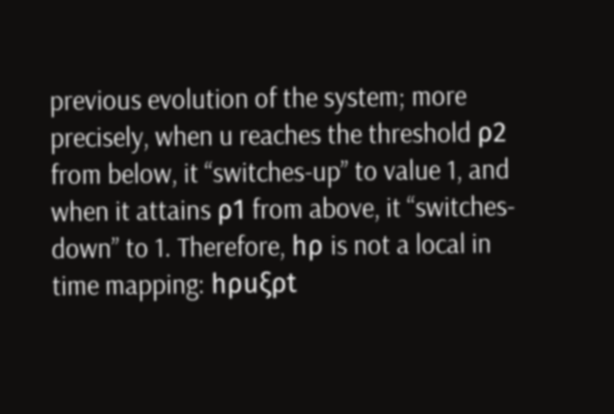previous evolution of the system; more precisely, when u reaches the threshold ρ2 from below, it “switches-up” to value 1, and when it attains ρ1 from above, it “switches-down” to 1. Therefore, hρ is not a local in time mapping: hρuξρt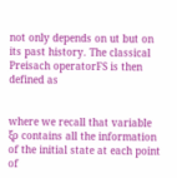not only depends on ut but on its past history. The classical Preisach operatorFS is then defined as


where we recall that variable ξρ contains all the information of the initial state at each point of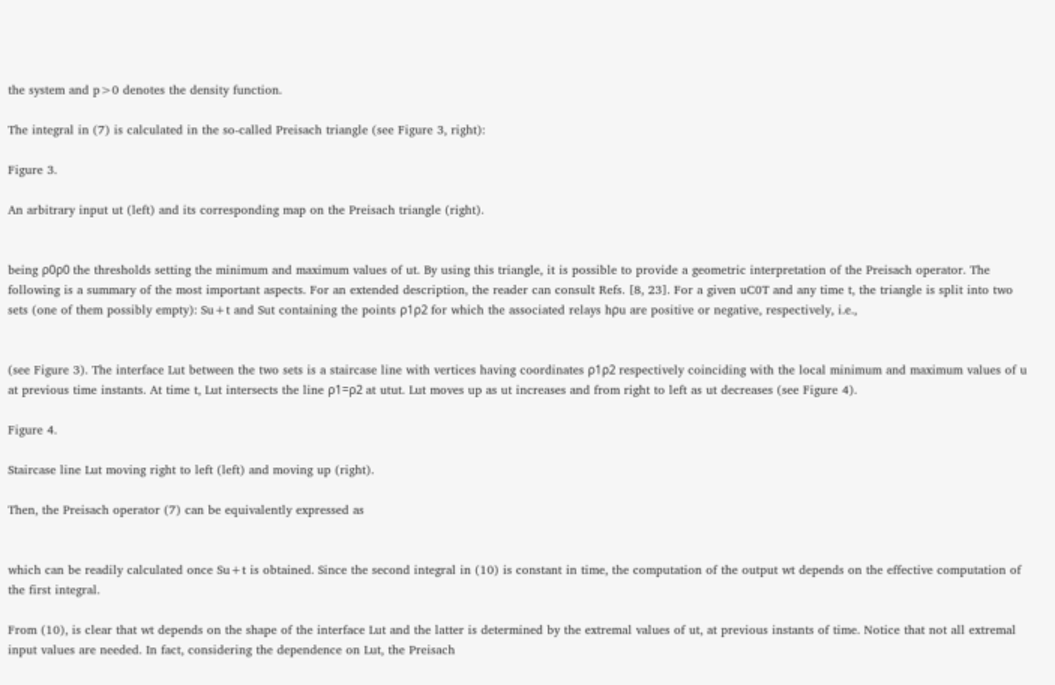the system and p>0 denotes the density function.

The integral in (7) is calculated in the so-called Preisach triangle (see Figure 3, right):

Figure 3.

An arbitrary input ut (left) and its corresponding map on the Preisach triangle (right).


being ρ0ρ0 the thresholds setting the minimum and maximum values of ut. By using this triangle, it is possible to provide a geometric interpretation of the Preisach operator. The following is a summary of the most important aspects. For an extended description, the reader can consult Refs. [8, 23]. For a given uC0T and any time t, the triangle is split into two sets (one of them possibly empty): Su+t and Sut containing the points ρ1ρ2 for which the associated relays hρu are positive or negative, respectively, i.e.,


(see Figure 3). The interface Lut between the two sets is a staircase line with vertices having coordinates ρ1ρ2 respectively coinciding with the local minimum and maximum values of u at previous time instants. At time t, Lut intersects the line ρ1=ρ2 at utut. Lut moves up as ut increases and from right to left as ut decreases (see Figure 4).

Figure 4.

Staircase line Lut moving right to left (left) and moving up (right).

Then, the Preisach operator (7) can be equivalently expressed as


which can be readily calculated once Su+t is obtained. Since the second integral in (10) is constant in time, the computation of the output wt depends on the effective computation of the first integral.

From (10), is clear that wt depends on the shape of the interface Lut and the latter is determined by the extremal values of ut, at previous instants of time. Notice that not all extremal input values are needed. In fact, considering the dependence on Lut, the Preisach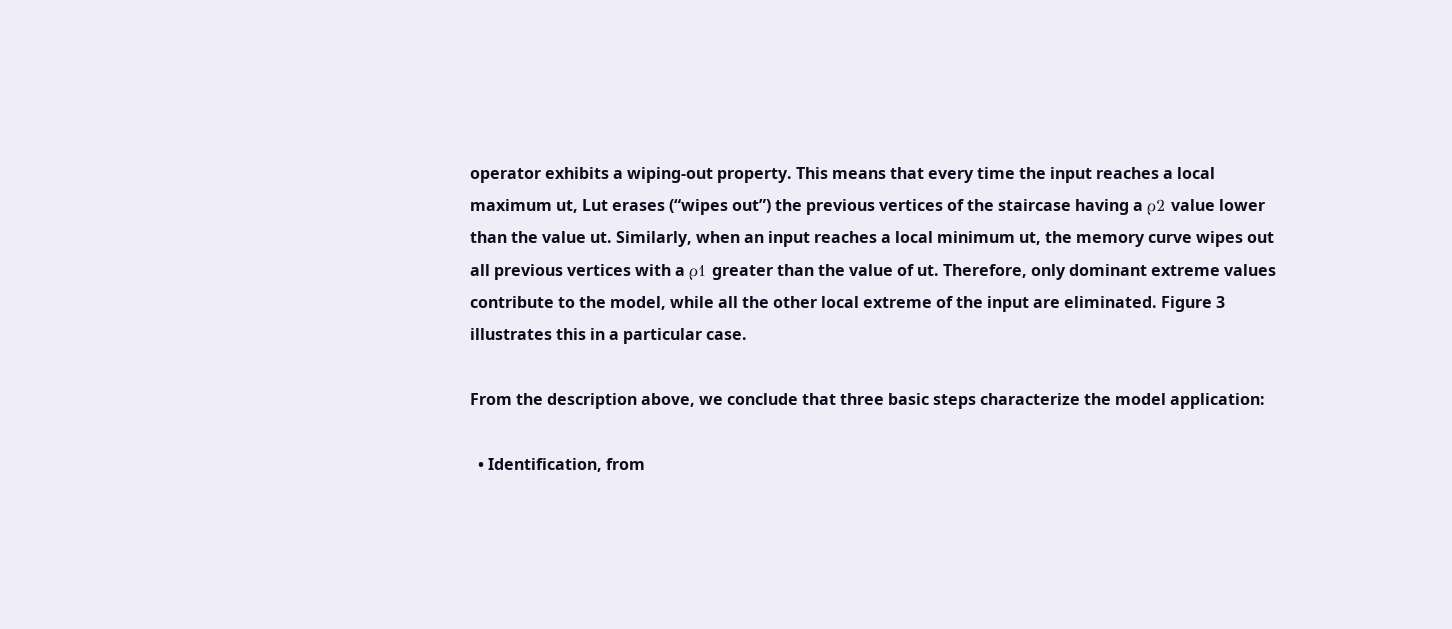operator exhibits a wiping-out property. This means that every time the input reaches a local maximum ut, Lut erases (“wipes out”) the previous vertices of the staircase having a ρ2 value lower than the value ut. Similarly, when an input reaches a local minimum ut, the memory curve wipes out all previous vertices with a ρ1 greater than the value of ut. Therefore, only dominant extreme values contribute to the model, while all the other local extreme of the input are eliminated. Figure 3 illustrates this in a particular case.

From the description above, we conclude that three basic steps characterize the model application:

  • Identification, from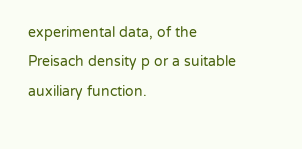experimental data, of the Preisach density p or a suitable auxiliary function.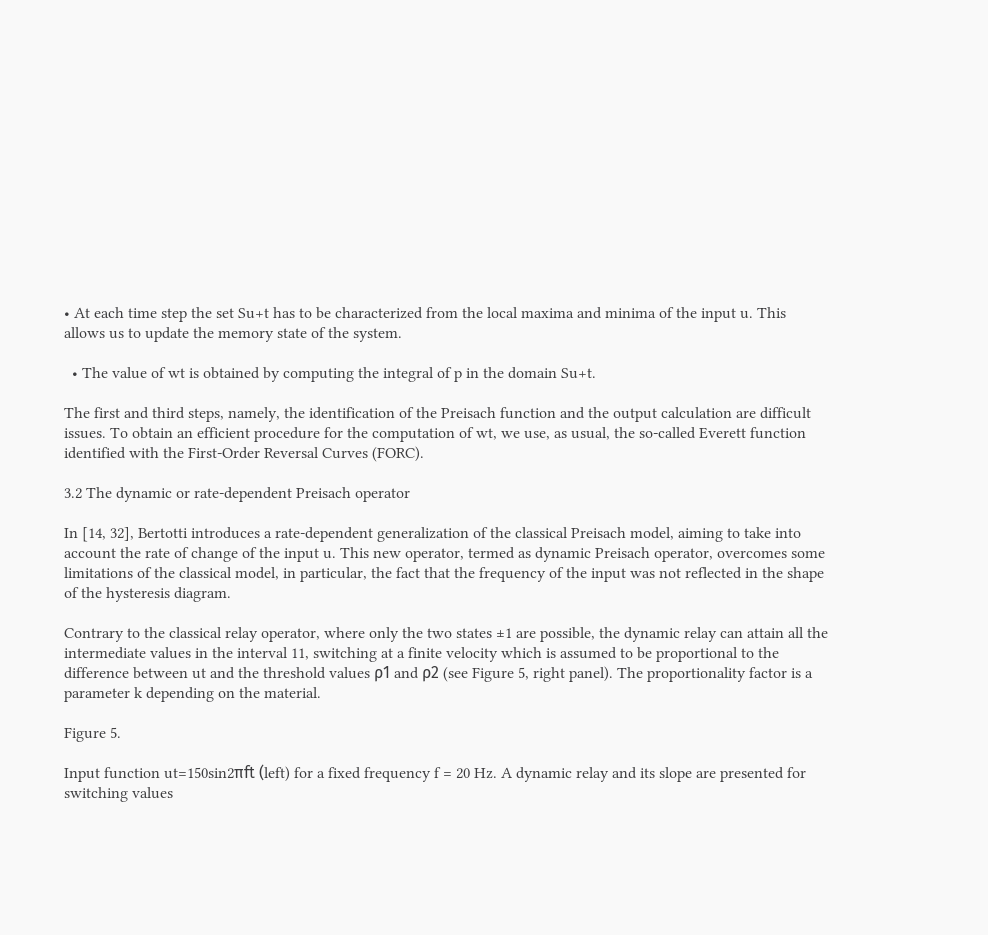• At each time step the set Su+t has to be characterized from the local maxima and minima of the input u. This allows us to update the memory state of the system.

  • The value of wt is obtained by computing the integral of p in the domain Su+t.

The first and third steps, namely, the identification of the Preisach function and the output calculation are difficult issues. To obtain an efficient procedure for the computation of wt, we use, as usual, the so-called Everett function identified with the First-Order Reversal Curves (FORC).

3.2 The dynamic or rate-dependent Preisach operator

In [14, 32], Bertotti introduces a rate-dependent generalization of the classical Preisach model, aiming to take into account the rate of change of the input u. This new operator, termed as dynamic Preisach operator, overcomes some limitations of the classical model, in particular, the fact that the frequency of the input was not reflected in the shape of the hysteresis diagram.

Contrary to the classical relay operator, where only the two states ±1 are possible, the dynamic relay can attain all the intermediate values in the interval 11, switching at a finite velocity which is assumed to be proportional to the difference between ut and the threshold values ρ1 and ρ2 (see Figure 5, right panel). The proportionality factor is a parameter k depending on the material.

Figure 5.

Input function ut=150sin2πft (left) for a fixed frequency f = 20 Hz. A dynamic relay and its slope are presented for switching values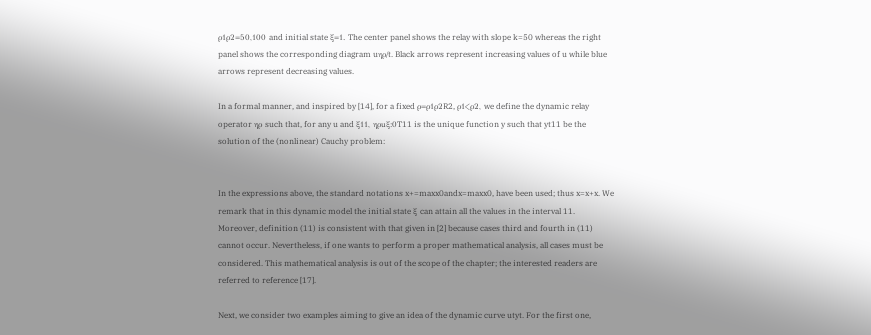ρ1ρ2=50,100 and initial state ξ=1. The center panel shows the relay with slope k=50 whereas the right panel shows the corresponding diagram uηρ/t. Black arrows represent increasing values of u while blue arrows represent decreasing values.

In a formal manner, and inspired by [14], for a fixed ρ=ρ1ρ2R2, ρ1<ρ2, we define the dynamic relay operator ηρ such that, for any u and ξ11, ηρuξ:0T11 is the unique function y such that yt11 be the solution of the (nonlinear) Cauchy problem:


In the expressions above, the standard notations x+=maxx0andx=maxx0, have been used; thus x=x+x. We remark that in this dynamic model the initial state ξ can attain all the values in the interval 11. Moreover, definition (11) is consistent with that given in [2] because cases third and fourth in (11) cannot occur. Nevertheless, if one wants to perform a proper mathematical analysis, all cases must be considered. This mathematical analysis is out of the scope of the chapter; the interested readers are referred to reference [17].

Next, we consider two examples aiming to give an idea of the dynamic curve utyt. For the first one,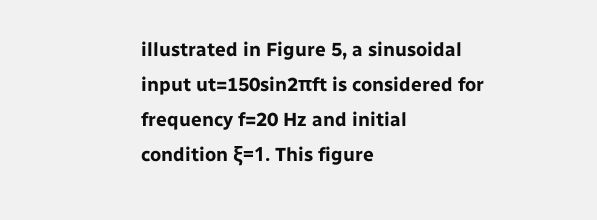illustrated in Figure 5, a sinusoidal input ut=150sin2πft is considered for frequency f=20 Hz and initial condition ξ=1. This figure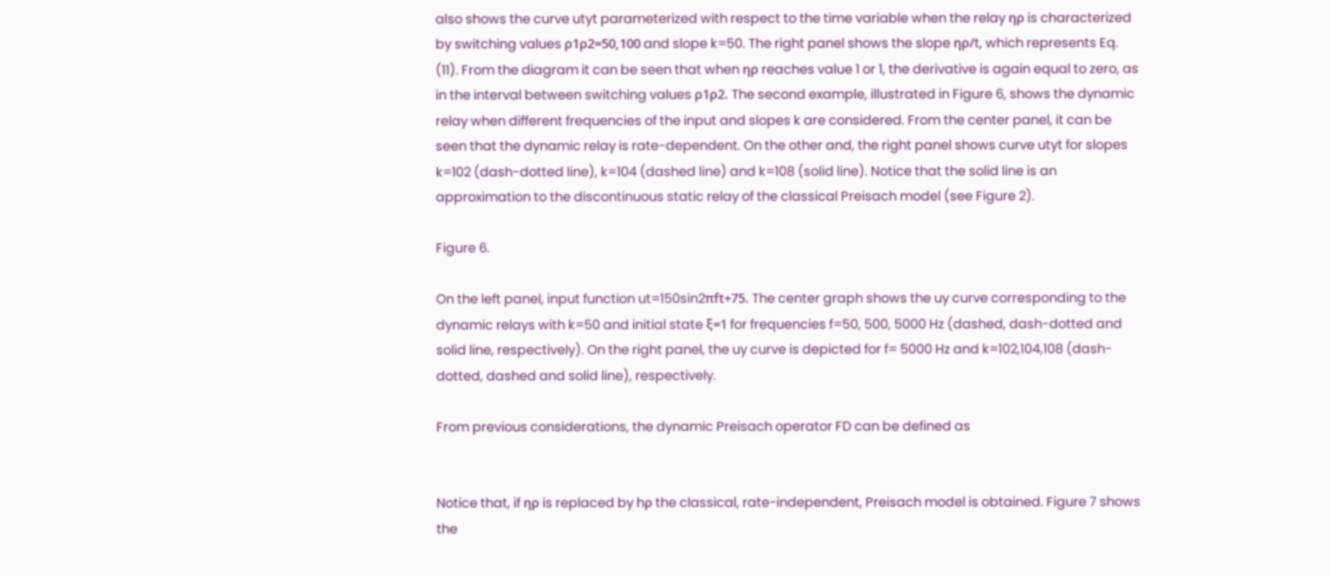also shows the curve utyt parameterized with respect to the time variable when the relay ηρ is characterized by switching values ρ1ρ2=50,100 and slope k=50. The right panel shows the slope ηρ/t, which represents Eq. (11). From the diagram it can be seen that when ηρ reaches value 1 or 1, the derivative is again equal to zero, as in the interval between switching values ρ1ρ2. The second example, illustrated in Figure 6, shows the dynamic relay when different frequencies of the input and slopes k are considered. From the center panel, it can be seen that the dynamic relay is rate-dependent. On the other and, the right panel shows curve utyt for slopes k=102 (dash-dotted line), k=104 (dashed line) and k=108 (solid line). Notice that the solid line is an approximation to the discontinuous static relay of the classical Preisach model (see Figure 2).

Figure 6.

On the left panel, input function ut=150sin2πft+75. The center graph shows the uy curve corresponding to the dynamic relays with k=50 and initial state ξ=1 for frequencies f=50, 500, 5000 Hz (dashed, dash-dotted and solid line, respectively). On the right panel, the uy curve is depicted for f= 5000 Hz and k=102,104,108 (dash-dotted, dashed and solid line), respectively.

From previous considerations, the dynamic Preisach operator FD can be defined as


Notice that, if ηρ is replaced by hρ the classical, rate-independent, Preisach model is obtained. Figure 7 shows the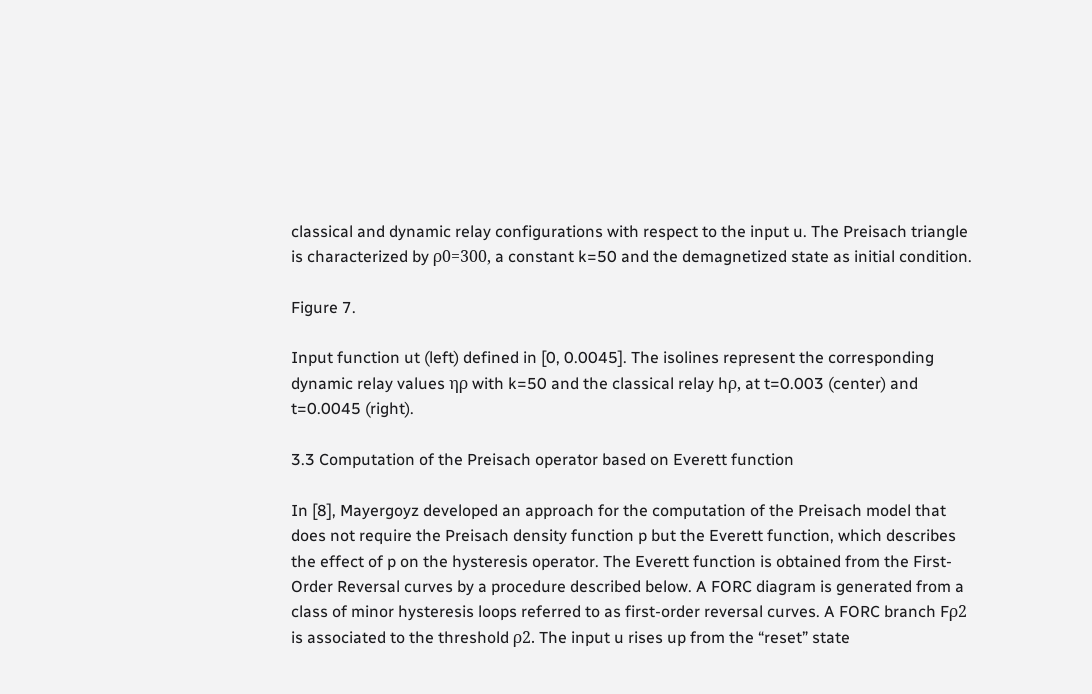classical and dynamic relay configurations with respect to the input u. The Preisach triangle is characterized by ρ0=300, a constant k=50 and the demagnetized state as initial condition.

Figure 7.

Input function ut (left) defined in [0, 0.0045]. The isolines represent the corresponding dynamic relay values ηρ with k=50 and the classical relay hρ, at t=0.003 (center) and t=0.0045 (right).

3.3 Computation of the Preisach operator based on Everett function

In [8], Mayergoyz developed an approach for the computation of the Preisach model that does not require the Preisach density function p but the Everett function, which describes the effect of p on the hysteresis operator. The Everett function is obtained from the First-Order Reversal curves by a procedure described below. A FORC diagram is generated from a class of minor hysteresis loops referred to as first-order reversal curves. A FORC branch Fρ2 is associated to the threshold ρ2. The input u rises up from the “reset” state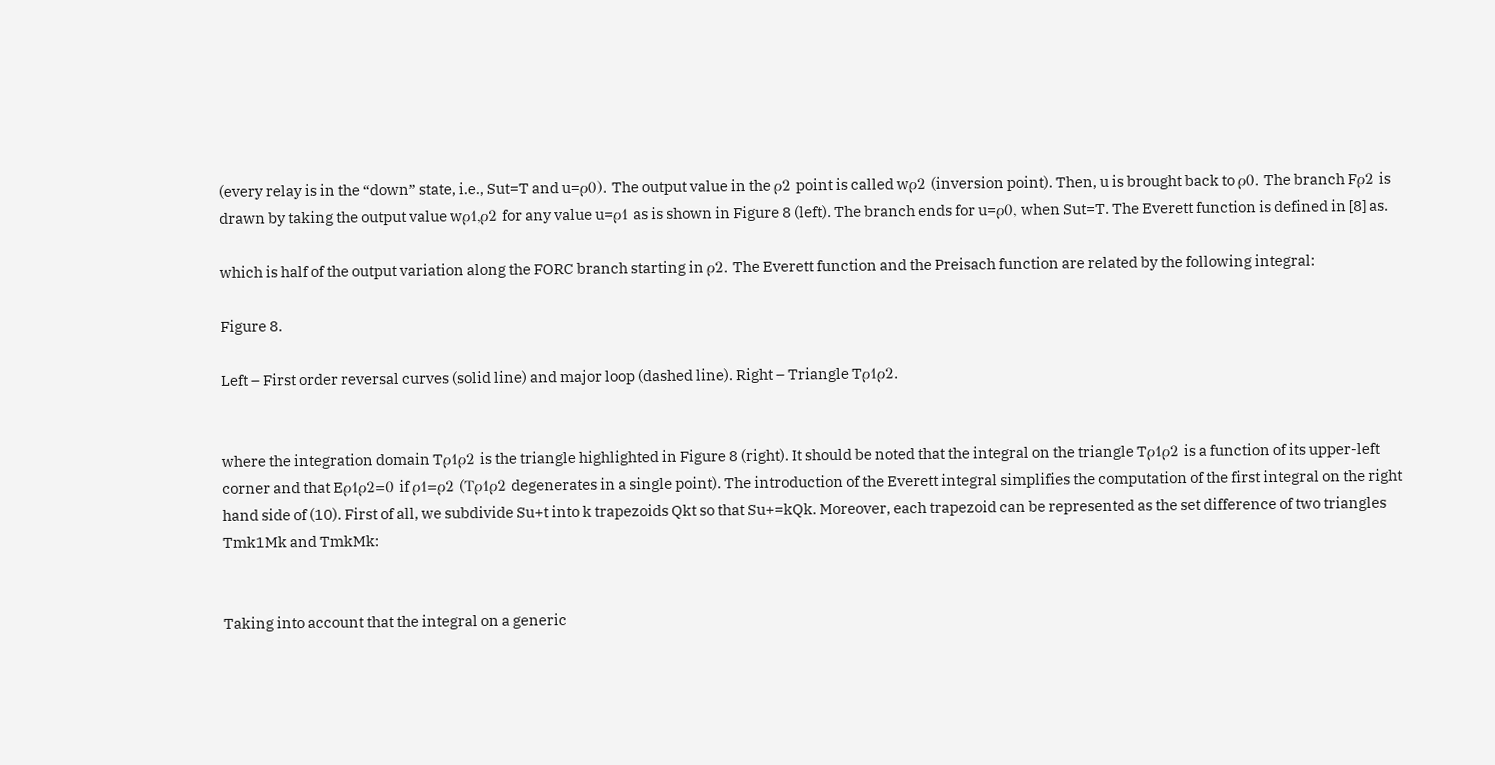(every relay is in the “down” state, i.e., Sut=T and u=ρ0). The output value in the ρ2 point is called wρ2 (inversion point). Then, u is brought back to ρ0. The branch Fρ2 is drawn by taking the output value wρ1,ρ2 for any value u=ρ1 as is shown in Figure 8 (left). The branch ends for u=ρ0, when Sut=T. The Everett function is defined in [8] as.

which is half of the output variation along the FORC branch starting in ρ2. The Everett function and the Preisach function are related by the following integral:

Figure 8.

Left – First order reversal curves (solid line) and major loop (dashed line). Right – Triangle Tρ1ρ2.


where the integration domain Tρ1ρ2 is the triangle highlighted in Figure 8 (right). It should be noted that the integral on the triangle Tρ1ρ2 is a function of its upper-left corner and that Eρ1ρ2=0 if ρ1=ρ2 (Tρ1ρ2 degenerates in a single point). The introduction of the Everett integral simplifies the computation of the first integral on the right hand side of (10). First of all, we subdivide Su+t into k trapezoids Qkt so that Su+=kQk. Moreover, each trapezoid can be represented as the set difference of two triangles Tmk1Mk and TmkMk:


Taking into account that the integral on a generic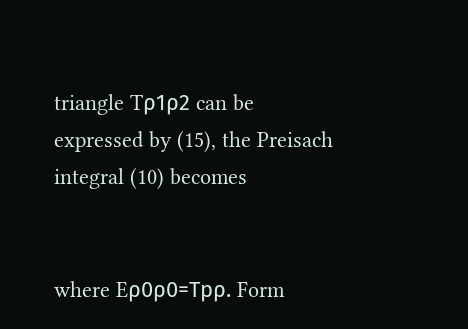triangle Tρ1ρ2 can be expressed by (15), the Preisach integral (10) becomes


where Eρ0ρ0=Tpρ. Form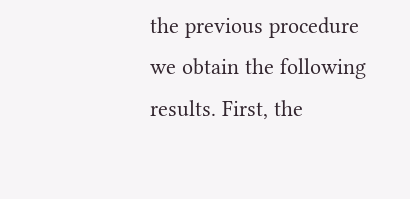the previous procedure we obtain the following results. First, the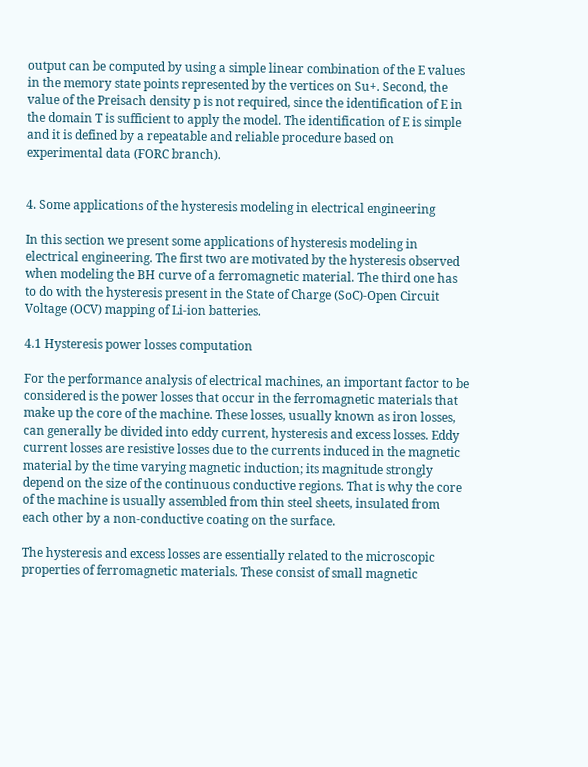output can be computed by using a simple linear combination of the E values in the memory state points represented by the vertices on Su+. Second, the value of the Preisach density p is not required, since the identification of E in the domain T is sufficient to apply the model. The identification of E is simple and it is defined by a repeatable and reliable procedure based on experimental data (FORC branch).


4. Some applications of the hysteresis modeling in electrical engineering

In this section we present some applications of hysteresis modeling in electrical engineering. The first two are motivated by the hysteresis observed when modeling the BH curve of a ferromagnetic material. The third one has to do with the hysteresis present in the State of Charge (SoC)-Open Circuit Voltage (OCV) mapping of Li-ion batteries.

4.1 Hysteresis power losses computation

For the performance analysis of electrical machines, an important factor to be considered is the power losses that occur in the ferromagnetic materials that make up the core of the machine. These losses, usually known as iron losses, can generally be divided into eddy current, hysteresis and excess losses. Eddy current losses are resistive losses due to the currents induced in the magnetic material by the time varying magnetic induction; its magnitude strongly depend on the size of the continuous conductive regions. That is why the core of the machine is usually assembled from thin steel sheets, insulated from each other by a non-conductive coating on the surface.

The hysteresis and excess losses are essentially related to the microscopic properties of ferromagnetic materials. These consist of small magnetic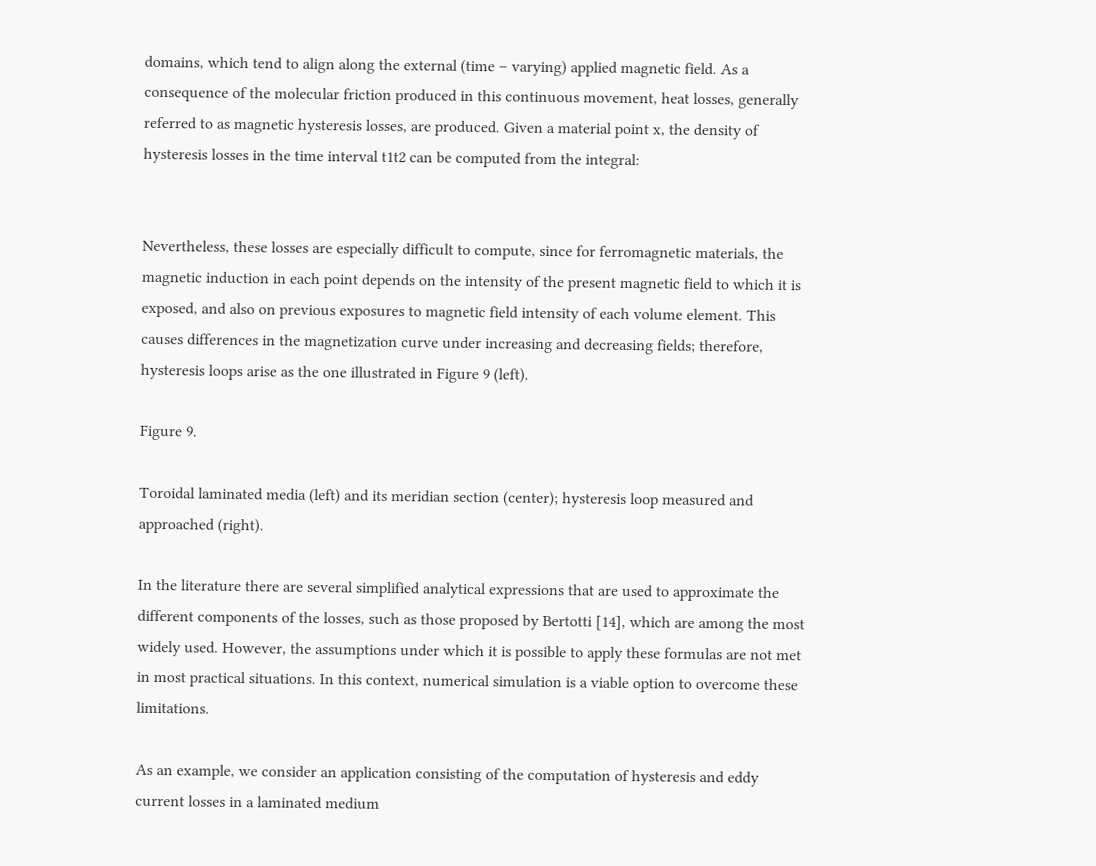domains, which tend to align along the external (time – varying) applied magnetic field. As a consequence of the molecular friction produced in this continuous movement, heat losses, generally referred to as magnetic hysteresis losses, are produced. Given a material point x, the density of hysteresis losses in the time interval t1t2 can be computed from the integral:


Nevertheless, these losses are especially difficult to compute, since for ferromagnetic materials, the magnetic induction in each point depends on the intensity of the present magnetic field to which it is exposed, and also on previous exposures to magnetic field intensity of each volume element. This causes differences in the magnetization curve under increasing and decreasing fields; therefore, hysteresis loops arise as the one illustrated in Figure 9 (left).

Figure 9.

Toroidal laminated media (left) and its meridian section (center); hysteresis loop measured and approached (right).

In the literature there are several simplified analytical expressions that are used to approximate the different components of the losses, such as those proposed by Bertotti [14], which are among the most widely used. However, the assumptions under which it is possible to apply these formulas are not met in most practical situations. In this context, numerical simulation is a viable option to overcome these limitations.

As an example, we consider an application consisting of the computation of hysteresis and eddy current losses in a laminated medium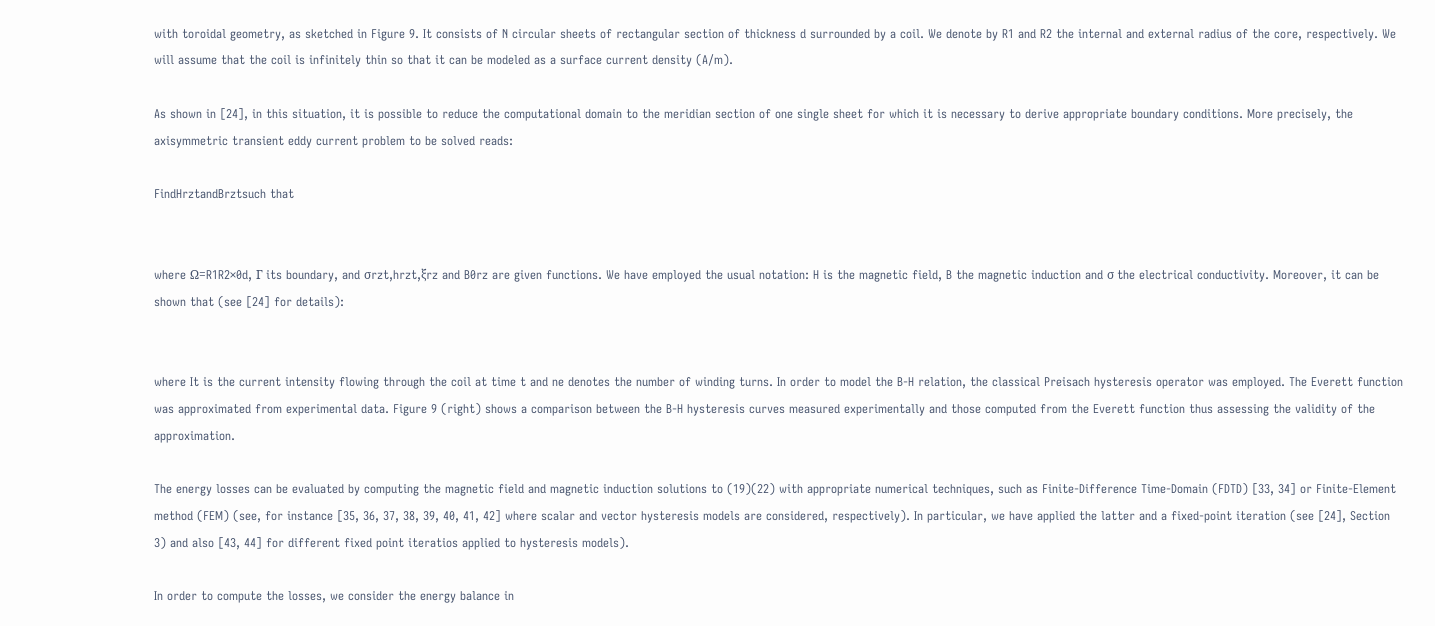with toroidal geometry, as sketched in Figure 9. It consists of N circular sheets of rectangular section of thickness d surrounded by a coil. We denote by R1 and R2 the internal and external radius of the core, respectively. We will assume that the coil is infinitely thin so that it can be modeled as a surface current density (A/m).

As shown in [24], in this situation, it is possible to reduce the computational domain to the meridian section of one single sheet for which it is necessary to derive appropriate boundary conditions. More precisely, the axisymmetric transient eddy current problem to be solved reads:

FindHrztandBrztsuch that


where Ω=R1R2×0d, Γ its boundary, and σrzt,hrzt,ξrz and B0rz are given functions. We have employed the usual notation: H is the magnetic field, B the magnetic induction and σ the electrical conductivity. Moreover, it can be shown that (see [24] for details):


where It is the current intensity flowing through the coil at time t and ne denotes the number of winding turns. In order to model the B-H relation, the classical Preisach hysteresis operator was employed. The Everett function was approximated from experimental data. Figure 9 (right) shows a comparison between the B-H hysteresis curves measured experimentally and those computed from the Everett function thus assessing the validity of the approximation.

The energy losses can be evaluated by computing the magnetic field and magnetic induction solutions to (19)(22) with appropriate numerical techniques, such as Finite-Difference Time-Domain (FDTD) [33, 34] or Finite-Element method (FEM) (see, for instance [35, 36, 37, 38, 39, 40, 41, 42] where scalar and vector hysteresis models are considered, respectively). In particular, we have applied the latter and a fixed-point iteration (see [24], Section 3) and also [43, 44] for different fixed point iteratios applied to hysteresis models).

In order to compute the losses, we consider the energy balance in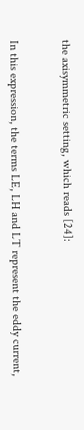the axisymmetric setting, which reads [24]:


In this expression, the terms LE, LH and LT represent the eddy current,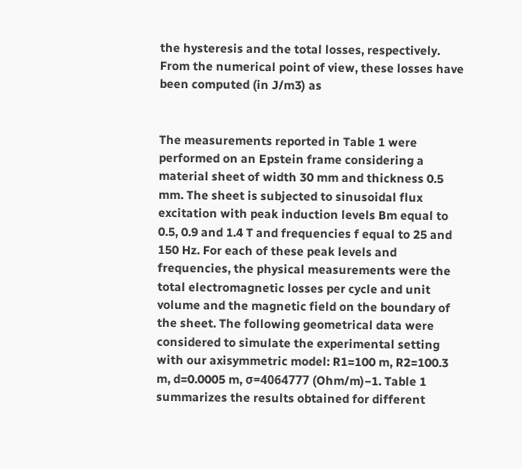the hysteresis and the total losses, respectively. From the numerical point of view, these losses have been computed (in J/m3) as


The measurements reported in Table 1 were performed on an Epstein frame considering a material sheet of width 30 mm and thickness 0.5 mm. The sheet is subjected to sinusoidal flux excitation with peak induction levels Bm equal to 0.5, 0.9 and 1.4 T and frequencies f equal to 25 and 150 Hz. For each of these peak levels and frequencies, the physical measurements were the total electromagnetic losses per cycle and unit volume and the magnetic field on the boundary of the sheet. The following geometrical data were considered to simulate the experimental setting with our axisymmetric model: R1=100 m, R2=100.3 m, d=0.0005 m, σ=4064777 (Ohm/m)−1. Table 1 summarizes the results obtained for different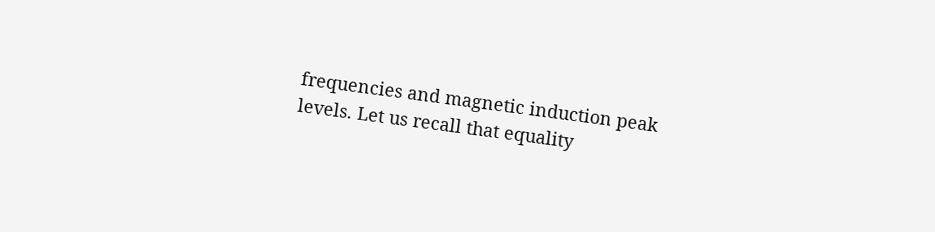frequencies and magnetic induction peak levels. Let us recall that equality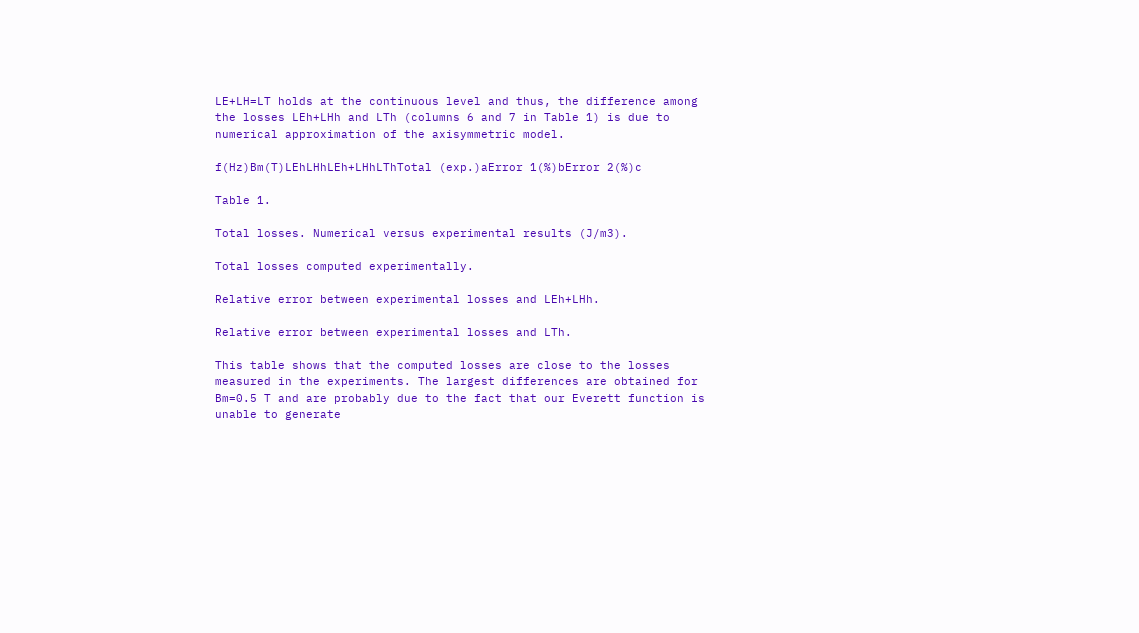LE+LH=LT holds at the continuous level and thus, the difference among the losses LEh+LHh and LTh (columns 6 and 7 in Table 1) is due to numerical approximation of the axisymmetric model.

f(Hz)Bm(T)LEhLHhLEh+LHhLThTotal (exp.)aError 1(%)bError 2(%)c

Table 1.

Total losses. Numerical versus experimental results (J/m3).

Total losses computed experimentally.

Relative error between experimental losses and LEh+LHh.

Relative error between experimental losses and LTh.

This table shows that the computed losses are close to the losses measured in the experiments. The largest differences are obtained for Bm=0.5 T and are probably due to the fact that our Everett function is unable to generate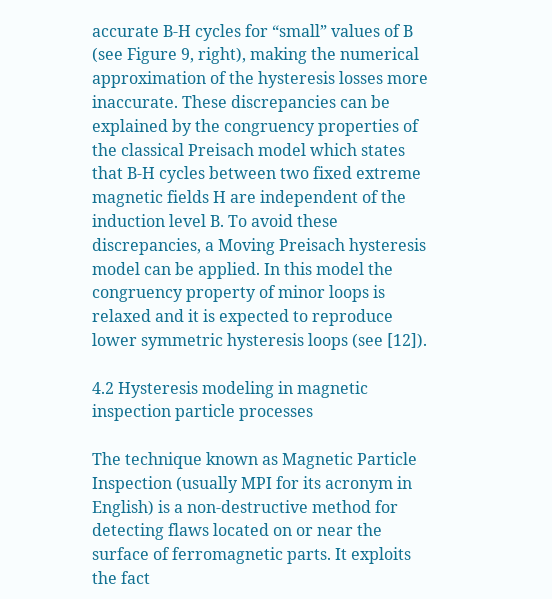accurate B-H cycles for “small” values of B (see Figure 9, right), making the numerical approximation of the hysteresis losses more inaccurate. These discrepancies can be explained by the congruency properties of the classical Preisach model which states that B-H cycles between two fixed extreme magnetic fields H are independent of the induction level B. To avoid these discrepancies, a Moving Preisach hysteresis model can be applied. In this model the congruency property of minor loops is relaxed and it is expected to reproduce lower symmetric hysteresis loops (see [12]).

4.2 Hysteresis modeling in magnetic inspection particle processes

The technique known as Magnetic Particle Inspection (usually MPI for its acronym in English) is a non-destructive method for detecting flaws located on or near the surface of ferromagnetic parts. It exploits the fact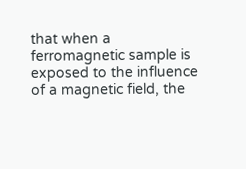that when a ferromagnetic sample is exposed to the influence of a magnetic field, the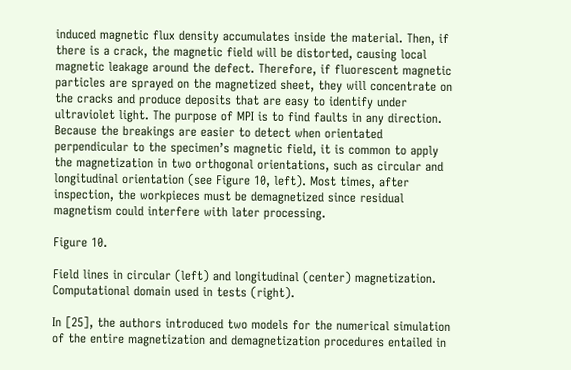induced magnetic flux density accumulates inside the material. Then, if there is a crack, the magnetic field will be distorted, causing local magnetic leakage around the defect. Therefore, if fluorescent magnetic particles are sprayed on the magnetized sheet, they will concentrate on the cracks and produce deposits that are easy to identify under ultraviolet light. The purpose of MPI is to find faults in any direction. Because the breakings are easier to detect when orientated perpendicular to the specimen’s magnetic field, it is common to apply the magnetization in two orthogonal orientations, such as circular and longitudinal orientation (see Figure 10, left). Most times, after inspection, the workpieces must be demagnetized since residual magnetism could interfere with later processing.

Figure 10.

Field lines in circular (left) and longitudinal (center) magnetization. Computational domain used in tests (right).

In [25], the authors introduced two models for the numerical simulation of the entire magnetization and demagnetization procedures entailed in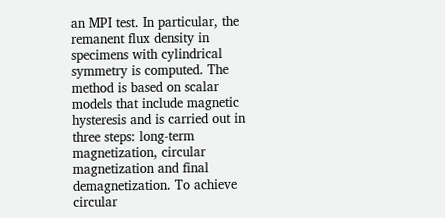an MPI test. In particular, the remanent flux density in specimens with cylindrical symmetry is computed. The method is based on scalar models that include magnetic hysteresis and is carried out in three steps: long-term magnetization, circular magnetization and final demagnetization. To achieve circular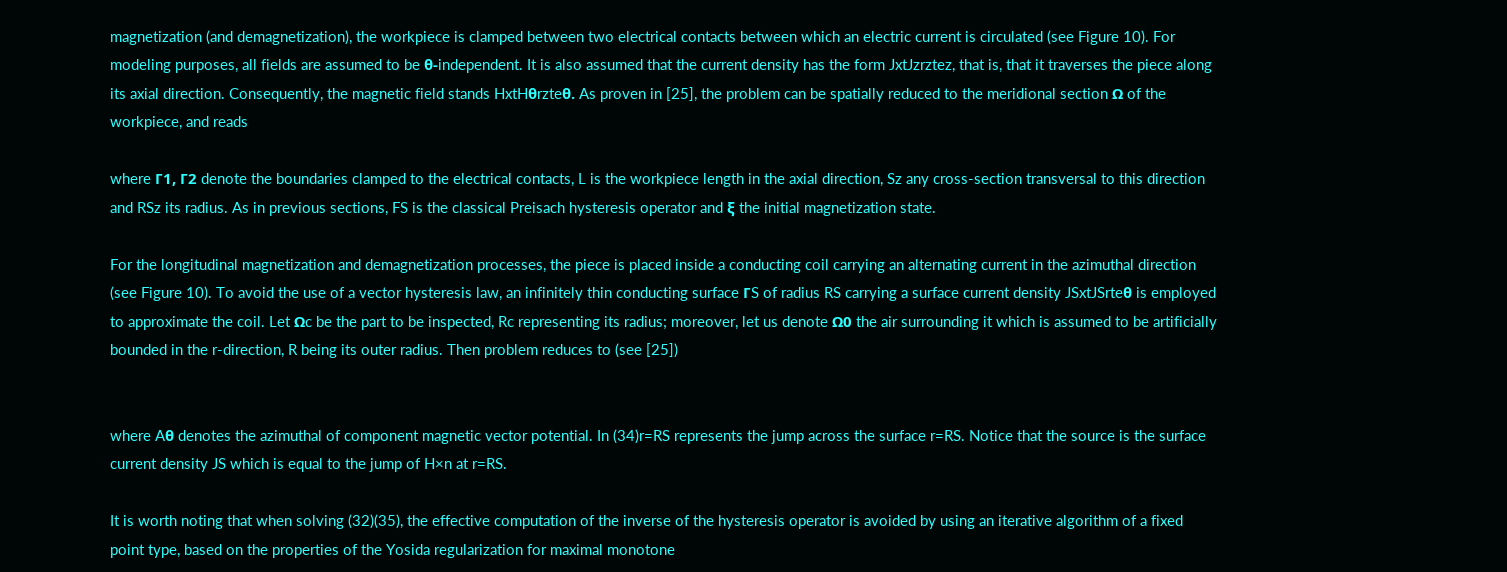magnetization (and demagnetization), the workpiece is clamped between two electrical contacts between which an electric current is circulated (see Figure 10). For modeling purposes, all fields are assumed to be θ-independent. It is also assumed that the current density has the form JxtJzrztez, that is, that it traverses the piece along its axial direction. Consequently, the magnetic field stands HxtHθrzteθ. As proven in [25], the problem can be spatially reduced to the meridional section Ω of the workpiece, and reads

where Γ1, Γ2 denote the boundaries clamped to the electrical contacts, L is the workpiece length in the axial direction, Sz any cross-section transversal to this direction and RSz its radius. As in previous sections, FS is the classical Preisach hysteresis operator and ξ the initial magnetization state.

For the longitudinal magnetization and demagnetization processes, the piece is placed inside a conducting coil carrying an alternating current in the azimuthal direction (see Figure 10). To avoid the use of a vector hysteresis law, an infinitely thin conducting surface ΓS of radius RS carrying a surface current density JSxtJSrteθ is employed to approximate the coil. Let Ωc be the part to be inspected, Rc representing its radius; moreover, let us denote Ω0 the air surrounding it which is assumed to be artificially bounded in the r-direction, R being its outer radius. Then problem reduces to (see [25])


where Aθ denotes the azimuthal of component magnetic vector potential. In (34)r=RS represents the jump across the surface r=RS. Notice that the source is the surface current density JS which is equal to the jump of H×n at r=RS.

It is worth noting that when solving (32)(35), the effective computation of the inverse of the hysteresis operator is avoided by using an iterative algorithm of a fixed point type, based on the properties of the Yosida regularization for maximal monotone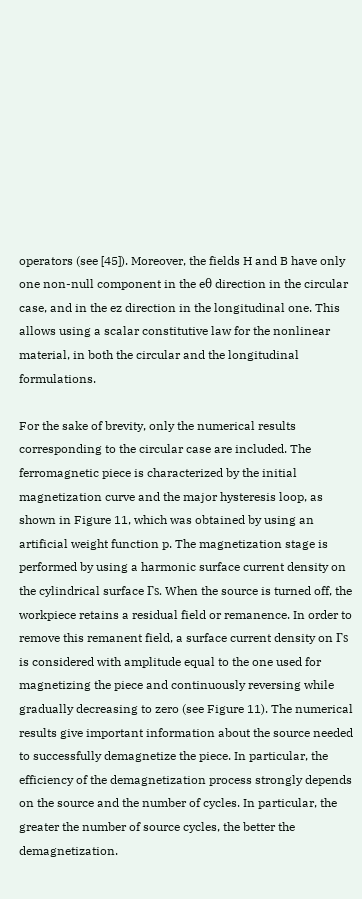operators (see [45]). Moreover, the fields H and B have only one non-null component in the eθ direction in the circular case, and in the ez direction in the longitudinal one. This allows using a scalar constitutive law for the nonlinear material, in both the circular and the longitudinal formulations.

For the sake of brevity, only the numerical results corresponding to the circular case are included. The ferromagnetic piece is characterized by the initial magnetization curve and the major hysteresis loop, as shown in Figure 11, which was obtained by using an artificial weight function p. The magnetization stage is performed by using a harmonic surface current density on the cylindrical surface Γs. When the source is turned off, the workpiece retains a residual field or remanence. In order to remove this remanent field, a surface current density on Γs is considered with amplitude equal to the one used for magnetizing the piece and continuously reversing while gradually decreasing to zero (see Figure 11). The numerical results give important information about the source needed to successfully demagnetize the piece. In particular, the efficiency of the demagnetization process strongly depends on the source and the number of cycles. In particular, the greater the number of source cycles, the better the demagnetization.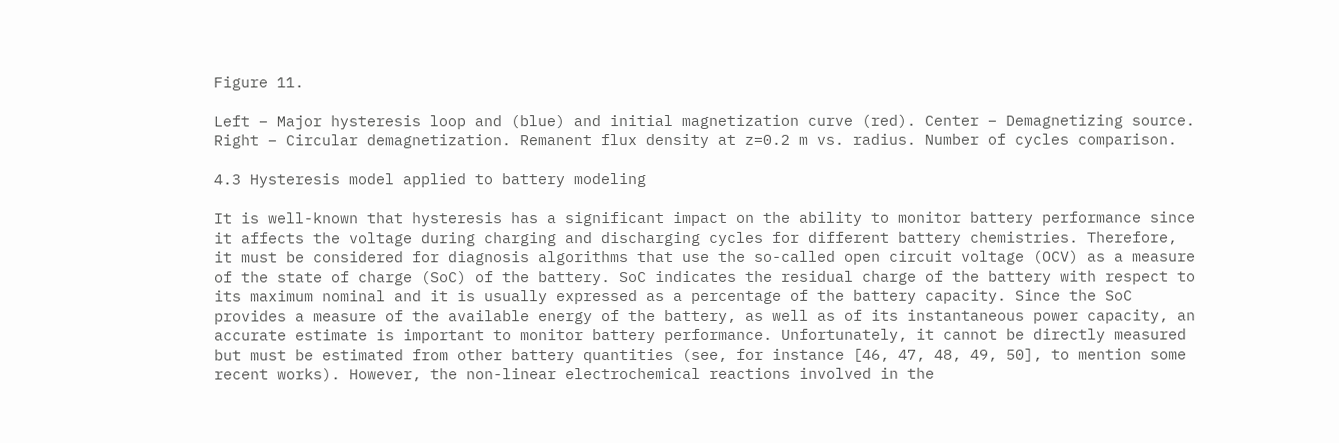Figure 11.

Left – Major hysteresis loop and (blue) and initial magnetization curve (red). Center – Demagnetizing source. Right – Circular demagnetization. Remanent flux density at z=0.2 m vs. radius. Number of cycles comparison.

4.3 Hysteresis model applied to battery modeling

It is well-known that hysteresis has a significant impact on the ability to monitor battery performance since it affects the voltage during charging and discharging cycles for different battery chemistries. Therefore, it must be considered for diagnosis algorithms that use the so-called open circuit voltage (OCV) as a measure of the state of charge (SoC) of the battery. SoC indicates the residual charge of the battery with respect to its maximum nominal and it is usually expressed as a percentage of the battery capacity. Since the SoC provides a measure of the available energy of the battery, as well as of its instantaneous power capacity, an accurate estimate is important to monitor battery performance. Unfortunately, it cannot be directly measured but must be estimated from other battery quantities (see, for instance [46, 47, 48, 49, 50], to mention some recent works). However, the non-linear electrochemical reactions involved in the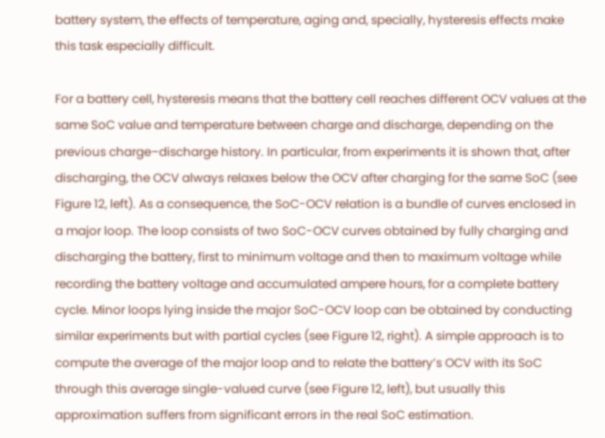battery system, the effects of temperature, aging and, specially, hysteresis effects make this task especially difficult.

For a battery cell, hysteresis means that the battery cell reaches different OCV values at the same SoC value and temperature between charge and discharge, depending on the previous charge–discharge history. In particular, from experiments it is shown that, after discharging, the OCV always relaxes below the OCV after charging for the same SoC (see Figure 12, left). As a consequence, the SoC-OCV relation is a bundle of curves enclosed in a major loop. The loop consists of two SoC-OCV curves obtained by fully charging and discharging the battery, first to minimum voltage and then to maximum voltage while recording the battery voltage and accumulated ampere hours, for a complete battery cycle. Minor loops lying inside the major SoC-OCV loop can be obtained by conducting similar experiments but with partial cycles (see Figure 12, right). A simple approach is to compute the average of the major loop and to relate the battery’s OCV with its SoC through this average single-valued curve (see Figure 12, left), but usually this approximation suffers from significant errors in the real SoC estimation.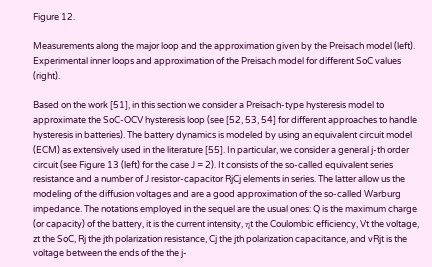Figure 12.

Measurements along the major loop and the approximation given by the Preisach model (left). Experimental inner loops and approximation of the Preisach model for different SoC values (right).

Based on the work [51], in this section we consider a Preisach-type hysteresis model to approximate the SoC-OCV hysteresis loop (see [52, 53, 54] for different approaches to handle hysteresis in batteries). The battery dynamics is modeled by using an equivalent circuit model (ECM) as extensively used in the literature [55]. In particular, we consider a general j-th order circuit (see Figure 13 (left) for the case J = 2). It consists of the so-called equivalent series resistance and a number of J resistor-capacitor RjCj elements in series. The latter allow us the modeling of the diffusion voltages and are a good approximation of the so-called Warburg impedance. The notations employed in the sequel are the usual ones: Q is the maximum charge (or capacity) of the battery, it is the current intensity, ηt the Coulombic efficiency, Vt the voltage, zt the SoC, Rj the jth polarization resistance, Cj the jth polarization capacitance, and vRjt is the voltage between the ends of the the j-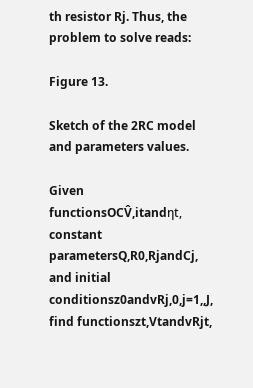th resistor Rj. Thus, the problem to solve reads:

Figure 13.

Sketch of the 2RC model and parameters values.

Given functionsOCV̂,itandηt, constant parametersQ,R0,RjandCj, and initial conditionsz0andvRj,0,j=1,,J, find functionszt,VtandvRjt,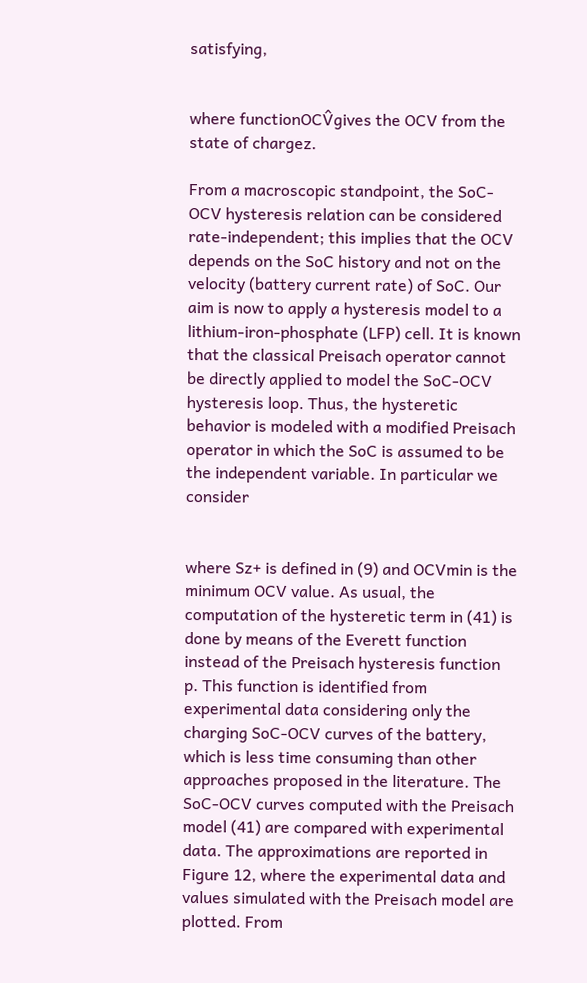satisfying,


where functionOCV̂gives the OCV from the state of chargez.

From a macroscopic standpoint, the SoC-OCV hysteresis relation can be considered rate-independent; this implies that the OCV depends on the SoC history and not on the velocity (battery current rate) of SoC. Our aim is now to apply a hysteresis model to a lithium-iron-phosphate (LFP) cell. It is known that the classical Preisach operator cannot be directly applied to model the SoC-OCV hysteresis loop. Thus, the hysteretic behavior is modeled with a modified Preisach operator in which the SoC is assumed to be the independent variable. In particular we consider


where Sz+ is defined in (9) and OCVmin is the minimum OCV value. As usual, the computation of the hysteretic term in (41) is done by means of the Everett function instead of the Preisach hysteresis function p. This function is identified from experimental data considering only the charging SoC-OCV curves of the battery, which is less time consuming than other approaches proposed in the literature. The SoC-OCV curves computed with the Preisach model (41) are compared with experimental data. The approximations are reported in Figure 12, where the experimental data and values simulated with the Preisach model are plotted. From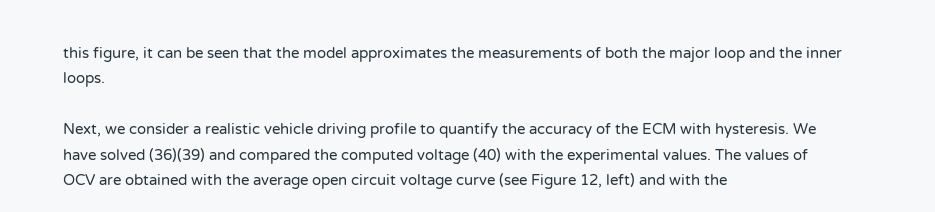this figure, it can be seen that the model approximates the measurements of both the major loop and the inner loops.

Next, we consider a realistic vehicle driving profile to quantify the accuracy of the ECM with hysteresis. We have solved (36)(39) and compared the computed voltage (40) with the experimental values. The values of OCV are obtained with the average open circuit voltage curve (see Figure 12, left) and with the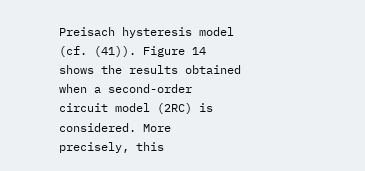Preisach hysteresis model (cf. (41)). Figure 14 shows the results obtained when a second-order circuit model (2RC) is considered. More precisely, this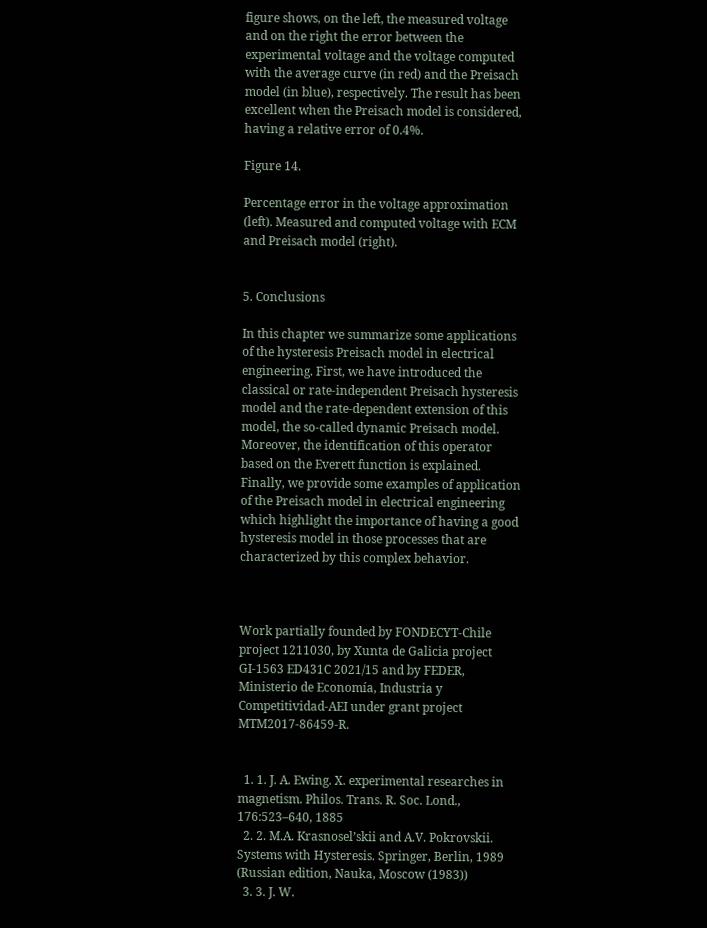figure shows, on the left, the measured voltage and on the right the error between the experimental voltage and the voltage computed with the average curve (in red) and the Preisach model (in blue), respectively. The result has been excellent when the Preisach model is considered, having a relative error of 0.4%.

Figure 14.

Percentage error in the voltage approximation (left). Measured and computed voltage with ECM and Preisach model (right).


5. Conclusions

In this chapter we summarize some applications of the hysteresis Preisach model in electrical engineering. First, we have introduced the classical or rate-independent Preisach hysteresis model and the rate-dependent extension of this model, the so-called dynamic Preisach model. Moreover, the identification of this operator based on the Everett function is explained. Finally, we provide some examples of application of the Preisach model in electrical engineering which highlight the importance of having a good hysteresis model in those processes that are characterized by this complex behavior.



Work partially founded by FONDECYT-Chile project 1211030, by Xunta de Galicia project GI-1563 ED431C 2021/15 and by FEDER, Ministerio de Economía, Industria y Competitividad-AEI under grant project MTM2017-86459-R.


  1. 1. J. A. Ewing. X. experimental researches in magnetism. Philos. Trans. R. Soc. Lond., 176:523–640, 1885
  2. 2. M.A. Krasnosel’skii and A.V. Pokrovskii. Systems with Hysteresis. Springer, Berlin, 1989 (Russian edition, Nauka, Moscow (1983))
  3. 3. J. W.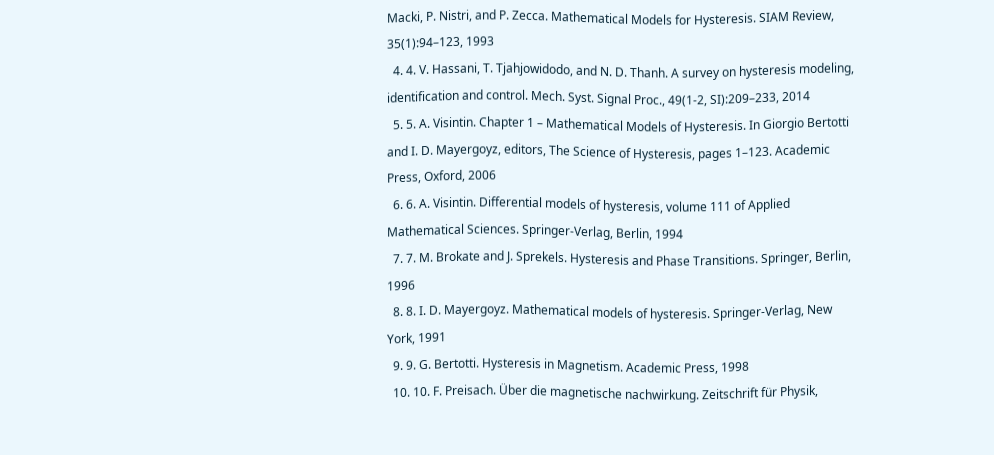Macki, P. Nistri, and P. Zecca. Mathematical Models for Hysteresis. SIAM Review, 35(1):94–123, 1993
  4. 4. V. Hassani, T. Tjahjowidodo, and N. D. Thanh. A survey on hysteresis modeling, identification and control. Mech. Syst. Signal Proc., 49(1-2, SI):209–233, 2014
  5. 5. A. Visintin. Chapter 1 – Mathematical Models of Hysteresis. In Giorgio Bertotti and I. D. Mayergoyz, editors, The Science of Hysteresis, pages 1–123. Academic Press, Oxford, 2006
  6. 6. A. Visintin. Differential models of hysteresis, volume 111 of Applied Mathematical Sciences. Springer-Verlag, Berlin, 1994
  7. 7. M. Brokate and J. Sprekels. Hysteresis and Phase Transitions. Springer, Berlin, 1996
  8. 8. I. D. Mayergoyz. Mathematical models of hysteresis. Springer-Verlag, New York, 1991
  9. 9. G. Bertotti. Hysteresis in Magnetism. Academic Press, 1998
  10. 10. F. Preisach. Über die magnetische nachwirkung. Zeitschrift für Physik,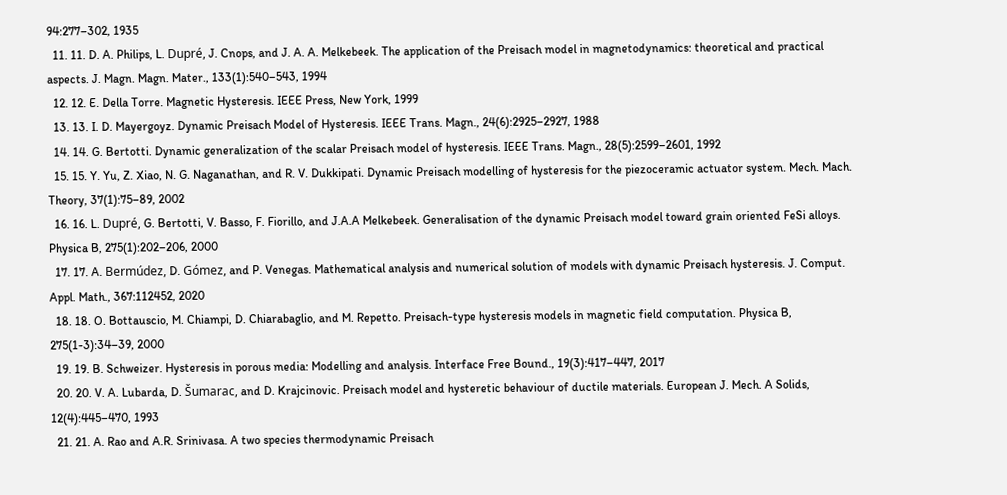94:277–302, 1935
  11. 11. D. A. Philips, L. Dupré, J. Cnops, and J. A. A. Melkebeek. The application of the Preisach model in magnetodynamics: theoretical and practical aspects. J. Magn. Magn. Mater., 133(1):540–543, 1994
  12. 12. E. Della Torre. Magnetic Hysteresis. IEEE Press, New York, 1999
  13. 13. I. D. Mayergoyz. Dynamic Preisach Model of Hysteresis. IEEE Trans. Magn., 24(6):2925–2927, 1988
  14. 14. G. Bertotti. Dynamic generalization of the scalar Preisach model of hysteresis. IEEE Trans. Magn., 28(5):2599–2601, 1992
  15. 15. Y. Yu, Z. Xiao, N. G. Naganathan, and R. V. Dukkipati. Dynamic Preisach modelling of hysteresis for the piezoceramic actuator system. Mech. Mach. Theory, 37(1):75–89, 2002
  16. 16. L. Dupré, G. Bertotti, V. Basso, F. Fiorillo, and J.A.A Melkebeek. Generalisation of the dynamic Preisach model toward grain oriented FeSi alloys. Physica B, 275(1):202–206, 2000
  17. 17. A. Bermúdez, D. Gómez, and P. Venegas. Mathematical analysis and numerical solution of models with dynamic Preisach hysteresis. J. Comput. Appl. Math., 367:112452, 2020
  18. 18. O. Bottauscio, M. Chiampi, D. Chiarabaglio, and M. Repetto. Preisach-type hysteresis models in magnetic field computation. Physica B, 275(1-3):34–39, 2000
  19. 19. B. Schweizer. Hysteresis in porous media: Modelling and analysis. Interface Free Bound., 19(3):417–447, 2017
  20. 20. V. A. Lubarda, D. Šumarac, and D. Krajcinovic. Preisach model and hysteretic behaviour of ductile materials. European J. Mech. A Solids, 12(4):445–470, 1993
  21. 21. A. Rao and A.R. Srinivasa. A two species thermodynamic Preisach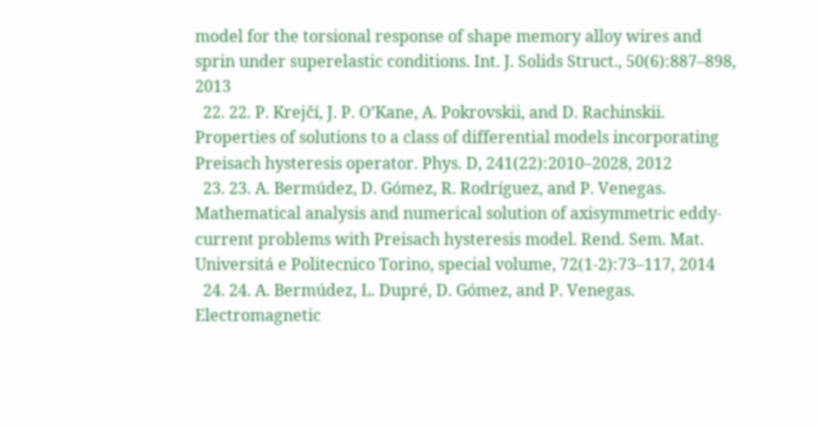model for the torsional response of shape memory alloy wires and sprin under superelastic conditions. Int. J. Solids Struct., 50(6):887–898, 2013
  22. 22. P. Krejčí, J. P. O’Kane, A. Pokrovskii, and D. Rachinskii. Properties of solutions to a class of differential models incorporating Preisach hysteresis operator. Phys. D, 241(22):2010–2028, 2012
  23. 23. A. Bermúdez, D. Gómez, R. Rodríguez, and P. Venegas. Mathematical analysis and numerical solution of axisymmetric eddy-current problems with Preisach hysteresis model. Rend. Sem. Mat. Universitá e Politecnico Torino, special volume, 72(1-2):73–117, 2014
  24. 24. A. Bermúdez, L. Dupré, D. Gómez, and P. Venegas. Electromagnetic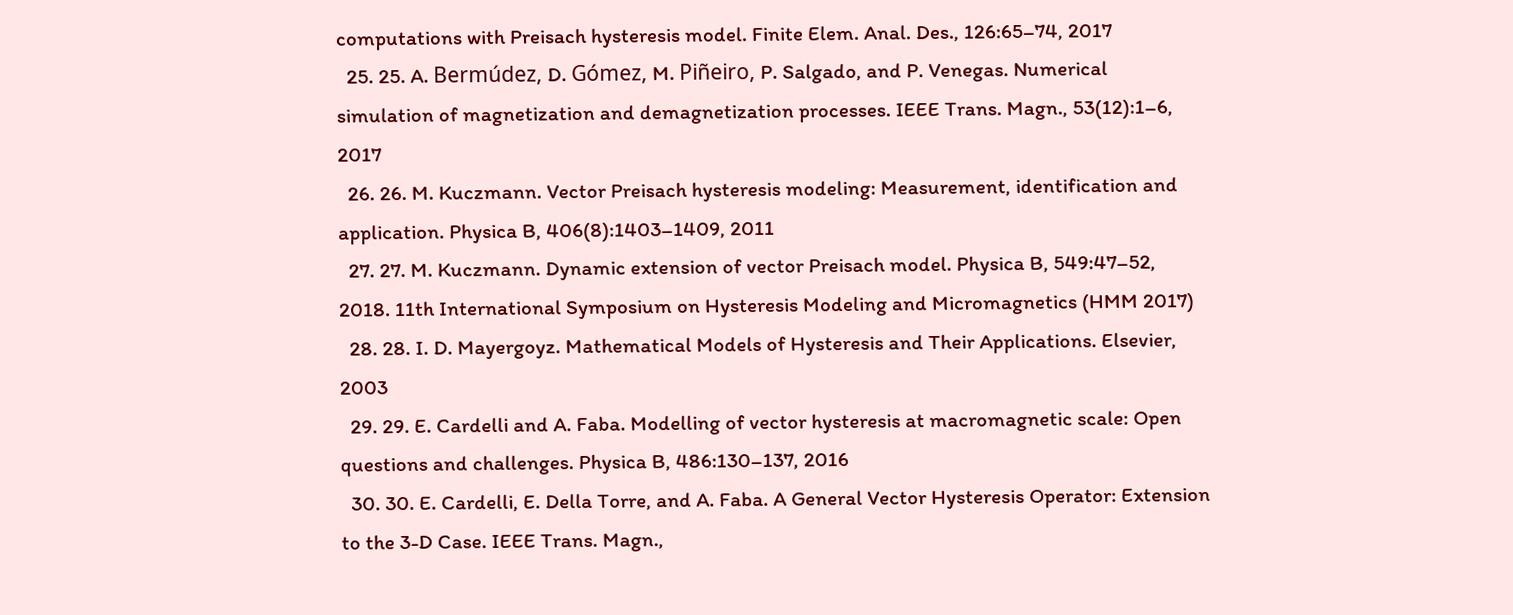computations with Preisach hysteresis model. Finite Elem. Anal. Des., 126:65–74, 2017
  25. 25. A. Bermúdez, D. Gómez, M. Piñeiro, P. Salgado, and P. Venegas. Numerical simulation of magnetization and demagnetization processes. IEEE Trans. Magn., 53(12):1–6, 2017
  26. 26. M. Kuczmann. Vector Preisach hysteresis modeling: Measurement, identification and application. Physica B, 406(8):1403–1409, 2011
  27. 27. M. Kuczmann. Dynamic extension of vector Preisach model. Physica B, 549:47–52, 2018. 11th International Symposium on Hysteresis Modeling and Micromagnetics (HMM 2017)
  28. 28. I. D. Mayergoyz. Mathematical Models of Hysteresis and Their Applications. Elsevier, 2003
  29. 29. E. Cardelli and A. Faba. Modelling of vector hysteresis at macromagnetic scale: Open questions and challenges. Physica B, 486:130–137, 2016
  30. 30. E. Cardelli, E. Della Torre, and A. Faba. A General Vector Hysteresis Operator: Extension to the 3-D Case. IEEE Trans. Magn.,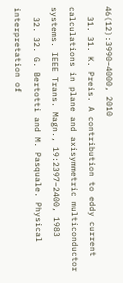46(12):3990–4000, 2010
  31. 31. K. Preis. A contribution to eddy current calculations in plane and axisymmetric multiconductor systems. IEEE Trans. Magn., 19:2397–2400, 1983
  32. 32. G. Bertotti and M. Pasquale. Physical interpretation of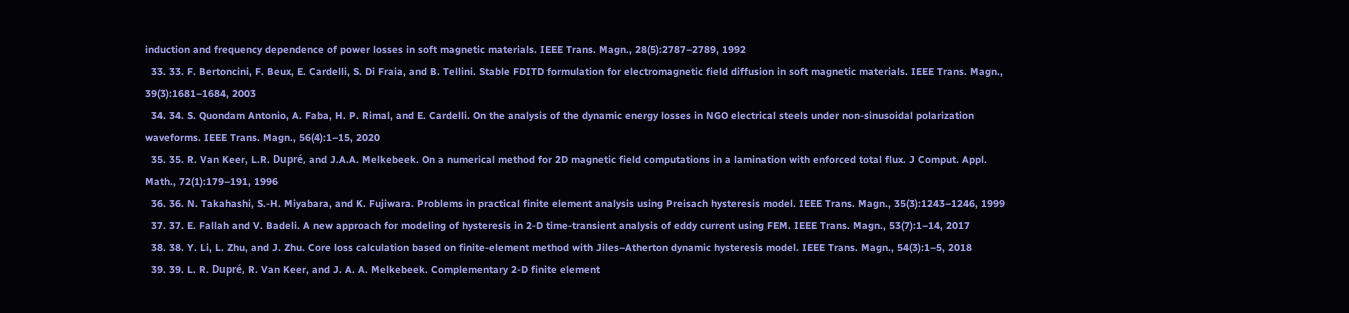induction and frequency dependence of power losses in soft magnetic materials. IEEE Trans. Magn., 28(5):2787–2789, 1992
  33. 33. F. Bertoncini, F. Beux, E. Cardelli, S. Di Fraia, and B. Tellini. Stable FDITD formulation for electromagnetic field diffusion in soft magnetic materials. IEEE Trans. Magn., 39(3):1681–1684, 2003
  34. 34. S. Quondam Antonio, A. Faba, H. P. Rimal, and E. Cardelli. On the analysis of the dynamic energy losses in NGO electrical steels under non-sinusoidal polarization waveforms. IEEE Trans. Magn., 56(4):1–15, 2020
  35. 35. R. Van Keer, L.R. Dupré, and J.A.A. Melkebeek. On a numerical method for 2D magnetic field computations in a lamination with enforced total flux. J Comput. Appl. Math., 72(1):179–191, 1996
  36. 36. N. Takahashi, S.-H. Miyabara, and K. Fujiwara. Problems in practical finite element analysis using Preisach hysteresis model. IEEE Trans. Magn., 35(3):1243–1246, 1999
  37. 37. E. Fallah and V. Badeli. A new approach for modeling of hysteresis in 2-D time-transient analysis of eddy current using FEM. IEEE Trans. Magn., 53(7):1–14, 2017
  38. 38. Y. Li, L. Zhu, and J. Zhu. Core loss calculation based on finite-element method with Jiles–Atherton dynamic hysteresis model. IEEE Trans. Magn., 54(3):1–5, 2018
  39. 39. L. R. Dupré, R. Van Keer, and J. A. A. Melkebeek. Complementary 2-D finite element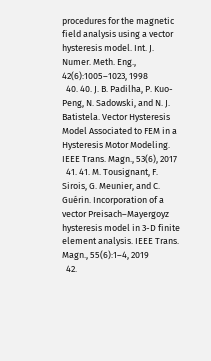procedures for the magnetic field analysis using a vector hysteresis model. Int. J. Numer. Meth. Eng., 42(6):1005–1023, 1998
  40. 40. J. B. Padilha, P. Kuo-Peng, N. Sadowski, and N. J. Batistela. Vector Hysteresis Model Associated to FEM in a Hysteresis Motor Modeling. IEEE Trans. Magn., 53(6), 2017
  41. 41. M. Tousignant, F. Sirois, G. Meunier, and C. Guérin. Incorporation of a vector Preisach–Mayergoyz hysteresis model in 3-D finite element analysis. IEEE Trans. Magn., 55(6):1–4, 2019
  42.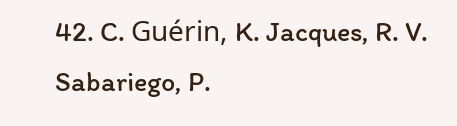42. C. Guérin, K. Jacques, R. V. Sabariego, P.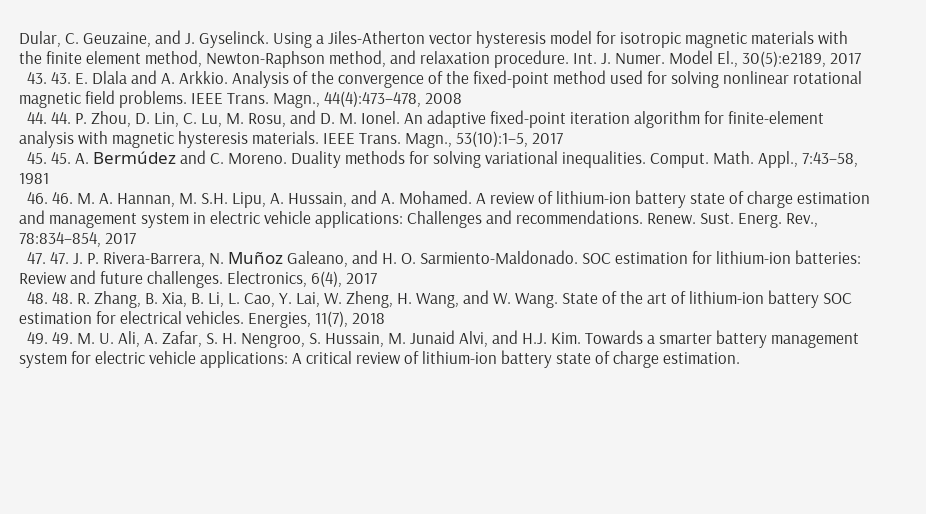Dular, C. Geuzaine, and J. Gyselinck. Using a Jiles-Atherton vector hysteresis model for isotropic magnetic materials with the finite element method, Newton-Raphson method, and relaxation procedure. Int. J. Numer. Model El., 30(5):e2189, 2017
  43. 43. E. Dlala and A. Arkkio. Analysis of the convergence of the fixed-point method used for solving nonlinear rotational magnetic field problems. IEEE Trans. Magn., 44(4):473–478, 2008
  44. 44. P. Zhou, D. Lin, C. Lu, M. Rosu, and D. M. Ionel. An adaptive fixed-point iteration algorithm for finite-element analysis with magnetic hysteresis materials. IEEE Trans. Magn., 53(10):1–5, 2017
  45. 45. A. Bermúdez and C. Moreno. Duality methods for solving variational inequalities. Comput. Math. Appl., 7:43–58, 1981
  46. 46. M. A. Hannan, M. S.H. Lipu, A. Hussain, and A. Mohamed. A review of lithium-ion battery state of charge estimation and management system in electric vehicle applications: Challenges and recommendations. Renew. Sust. Energ. Rev., 78:834–854, 2017
  47. 47. J. P. Rivera-Barrera, N. Muñoz Galeano, and H. O. Sarmiento-Maldonado. SOC estimation for lithium-ion batteries: Review and future challenges. Electronics, 6(4), 2017
  48. 48. R. Zhang, B. Xia, B. Li, L. Cao, Y. Lai, W. Zheng, H. Wang, and W. Wang. State of the art of lithium-ion battery SOC estimation for electrical vehicles. Energies, 11(7), 2018
  49. 49. M. U. Ali, A. Zafar, S. H. Nengroo, S. Hussain, M. Junaid Alvi, and H.J. Kim. Towards a smarter battery management system for electric vehicle applications: A critical review of lithium-ion battery state of charge estimation.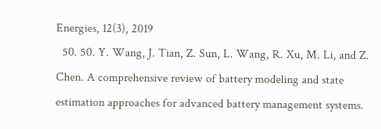Energies, 12(3), 2019
  50. 50. Y. Wang, J. Tian, Z. Sun, L. Wang, R. Xu, M. Li, and Z. Chen. A comprehensive review of battery modeling and state estimation approaches for advanced battery management systems.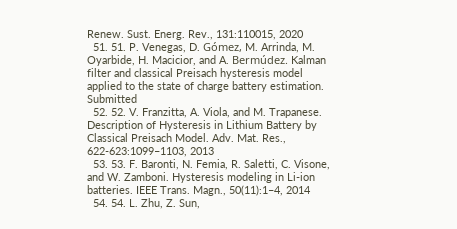Renew. Sust. Energ. Rev., 131:110015, 2020
  51. 51. P. Venegas, D. Gómez, M. Arrinda, M. Oyarbide, H. Macicior, and A. Bermúdez. Kalman filter and classical Preisach hysteresis model applied to the state of charge battery estimation. Submitted
  52. 52. V. Franzitta, A. Viola, and M. Trapanese. Description of Hysteresis in Lithium Battery by Classical Preisach Model. Adv. Mat. Res., 622-623:1099–1103, 2013
  53. 53. F. Baronti, N. Femia, R. Saletti, C. Visone, and W. Zamboni. Hysteresis modeling in Li-ion batteries. IEEE Trans. Magn., 50(11):1–4, 2014
  54. 54. L. Zhu, Z. Sun,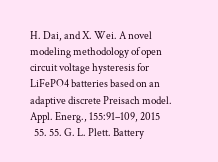H. Dai, and X. Wei. A novel modeling methodology of open circuit voltage hysteresis for LiFePO4 batteries based on an adaptive discrete Preisach model. Appl. Energ., 155:91–109, 2015
  55. 55. G. L. Plett. Battery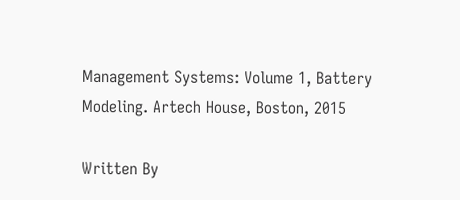Management Systems: Volume 1, Battery Modeling. Artech House, Boston, 2015

Written By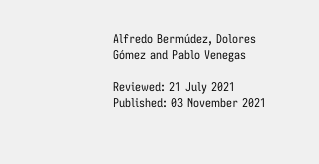Alfredo Bermúdez, Dolores Gómez and Pablo Venegas

Reviewed: 21 July 2021 Published: 03 November 2021